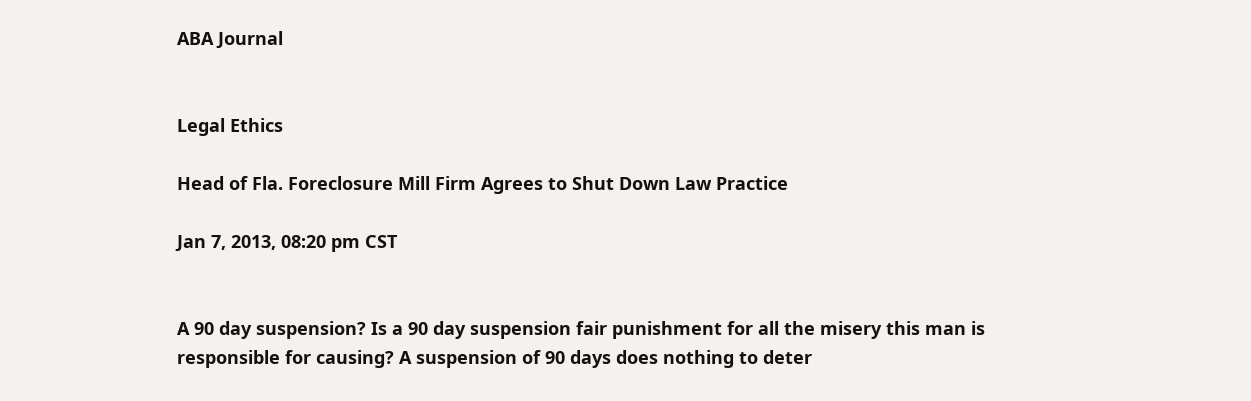ABA Journal


Legal Ethics

Head of Fla. Foreclosure Mill Firm Agrees to Shut Down Law Practice

Jan 7, 2013, 08:20 pm CST


A 90 day suspension? Is a 90 day suspension fair punishment for all the misery this man is responsible for causing? A suspension of 90 days does nothing to deter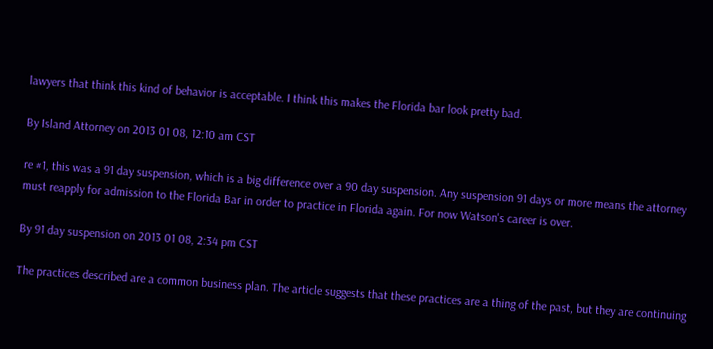lawyers that think this kind of behavior is acceptable. I think this makes the Florida bar look pretty bad.

By Island Attorney on 2013 01 08, 12:10 am CST

re #1, this was a 91 day suspension, which is a big difference over a 90 day suspension. Any suspension 91 days or more means the attorney must reapply for admission to the Florida Bar in order to practice in Florida again. For now Watson's career is over.

By 91 day suspension on 2013 01 08, 2:34 pm CST

The practices described are a common business plan. The article suggests that these practices are a thing of the past, but they are continuing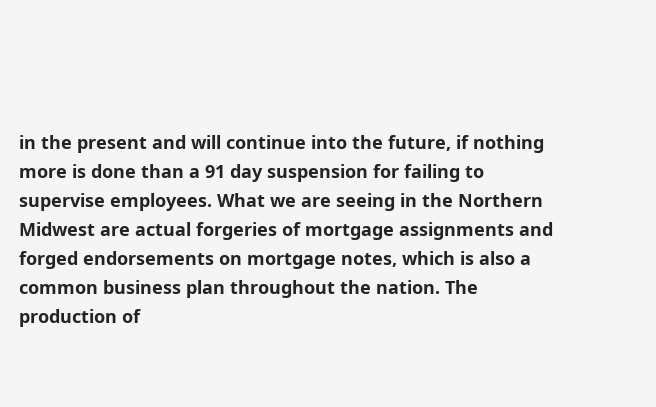in the present and will continue into the future, if nothing more is done than a 91 day suspension for failing to supervise employees. What we are seeing in the Northern Midwest are actual forgeries of mortgage assignments and forged endorsements on mortgage notes, which is also a common business plan throughout the nation. The production of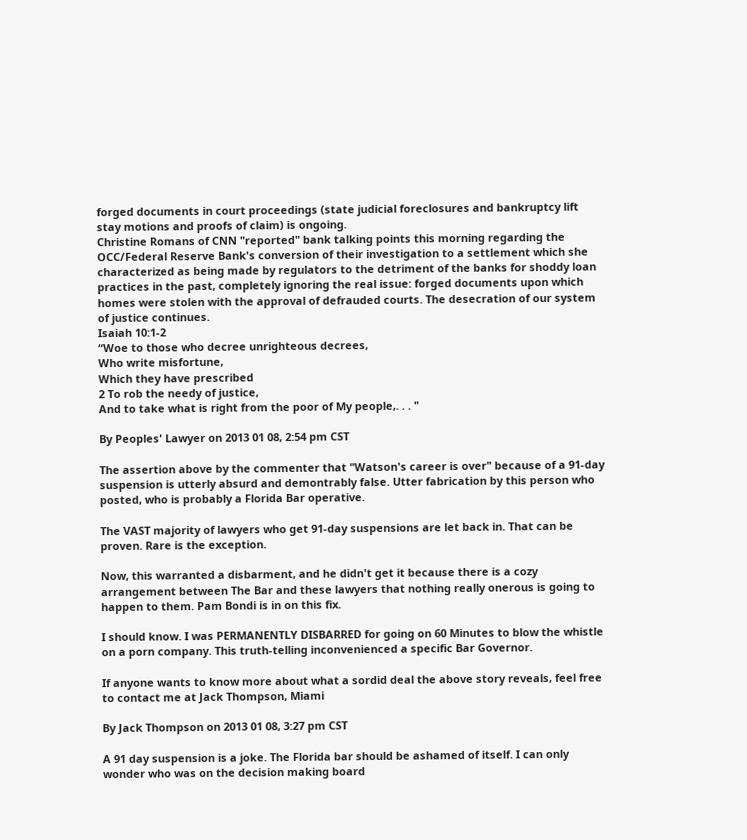forged documents in court proceedings (state judicial foreclosures and bankruptcy lift stay motions and proofs of claim) is ongoing.
Christine Romans of CNN "reported" bank talking points this morning regarding the OCC/Federal Reserve Bank's conversion of their investigation to a settlement which she characterized as being made by regulators to the detriment of the banks for shoddy loan practices in the past, completely ignoring the real issue: forged documents upon which homes were stolen with the approval of defrauded courts. The desecration of our system of justice continues.
Isaiah 10:1-2
“Woe to those who decree unrighteous decrees,
Who write misfortune,
Which they have prescribed
2 To rob the needy of justice,
And to take what is right from the poor of My people,. . . "

By Peoples' Lawyer on 2013 01 08, 2:54 pm CST

The assertion above by the commenter that "Watson's career is over" because of a 91-day suspension is utterly absurd and demontrably false. Utter fabrication by this person who posted, who is probably a Florida Bar operative.

The VAST majority of lawyers who get 91-day suspensions are let back in. That can be proven. Rare is the exception.

Now, this warranted a disbarment, and he didn't get it because there is a cozy arrangement between The Bar and these lawyers that nothing really onerous is going to happen to them. Pam Bondi is in on this fix.

I should know. I was PERMANENTLY DISBARRED for going on 60 Minutes to blow the whistle on a porn company. This truth-telling inconvenienced a specific Bar Governor.

If anyone wants to know more about what a sordid deal the above story reveals, feel free to contact me at Jack Thompson, Miami

By Jack Thompson on 2013 01 08, 3:27 pm CST

A 91 day suspension is a joke. The Florida bar should be ashamed of itself. I can only wonder who was on the decision making board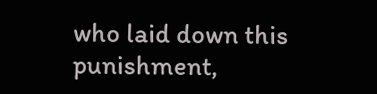who laid down this punishment,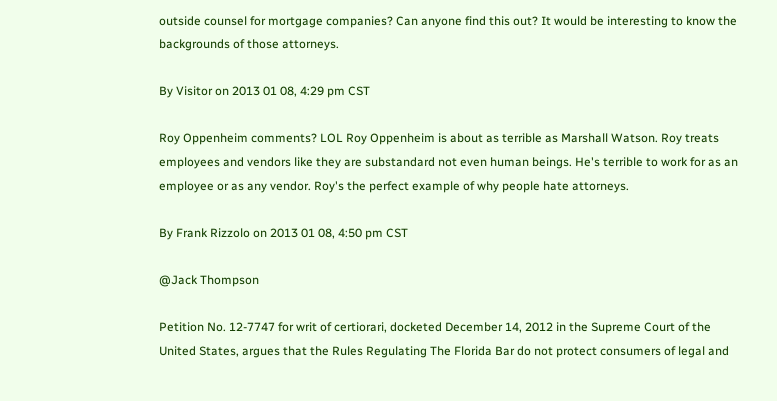outside counsel for mortgage companies? Can anyone find this out? It would be interesting to know the backgrounds of those attorneys.

By Visitor on 2013 01 08, 4:29 pm CST

Roy Oppenheim comments? LOL Roy Oppenheim is about as terrible as Marshall Watson. Roy treats employees and vendors like they are substandard not even human beings. He's terrible to work for as an employee or as any vendor. Roy's the perfect example of why people hate attorneys.

By Frank Rizzolo on 2013 01 08, 4:50 pm CST

@Jack Thompson

Petition No. 12-7747 for writ of certiorari, docketed December 14, 2012 in the Supreme Court of the United States, argues that the Rules Regulating The Florida Bar do not protect consumers of legal and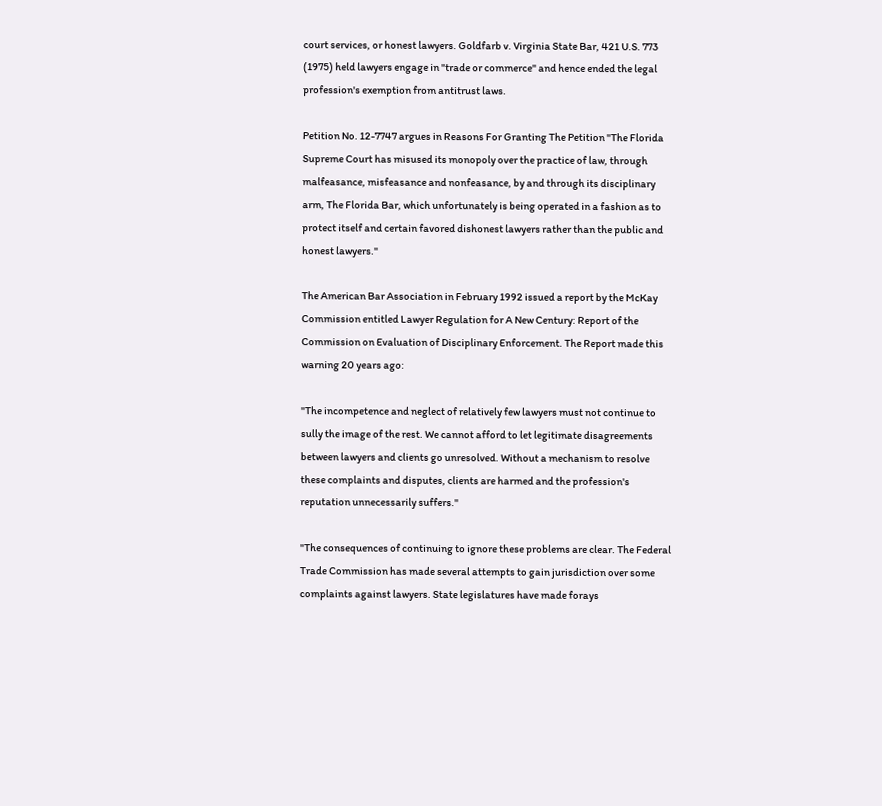court services, or honest lawyers. Goldfarb v. Virginia State Bar, 421 U.S. 773 (1975) held lawyers engage in "trade or commerce" and hence ended the legal profession's exemption from antitrust laws.

Petition No. 12-7747 argues in Reasons For Granting The Petition "The Florida Supreme Court has misused its monopoly over the practice of law, through malfeasance, misfeasance and nonfeasance, by and through its disciplinary arm, The Florida Bar, which unfortunately is being operated in a fashion as to protect itself and certain favored dishonest lawyers rather than the public and honest lawyers."

The American Bar Association in February 1992 issued a report by the McKay Commission entitled Lawyer Regulation for A New Century: Report of the Commission on Evaluation of Disciplinary Enforcement. The Report made this warning 20 years ago:

"The incompetence and neglect of relatively few lawyers must not continue to sully the image of the rest. We cannot afford to let legitimate disagreements between lawyers and clients go unresolved. Without a mechanism to resolve these complaints and disputes, clients are harmed and the profession's reputation unnecessarily suffers."

"The consequences of continuing to ignore these problems are clear. The Federal Trade Commission has made several attempts to gain jurisdiction over some complaints against lawyers. State legislatures have made forays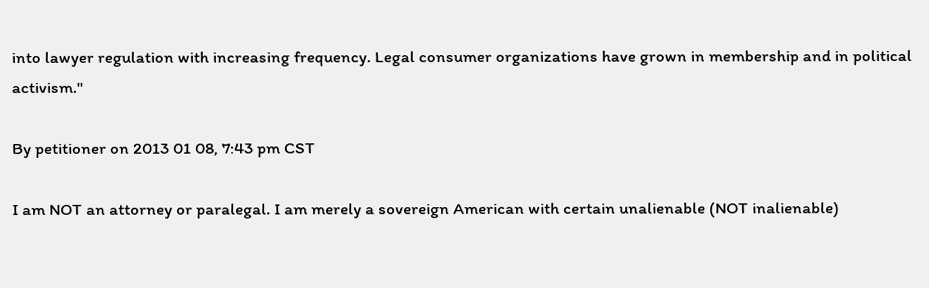into lawyer regulation with increasing frequency. Legal consumer organizations have grown in membership and in political activism."

By petitioner on 2013 01 08, 7:43 pm CST

I am NOT an attorney or paralegal. I am merely a sovereign American with certain unalienable (NOT inalienable)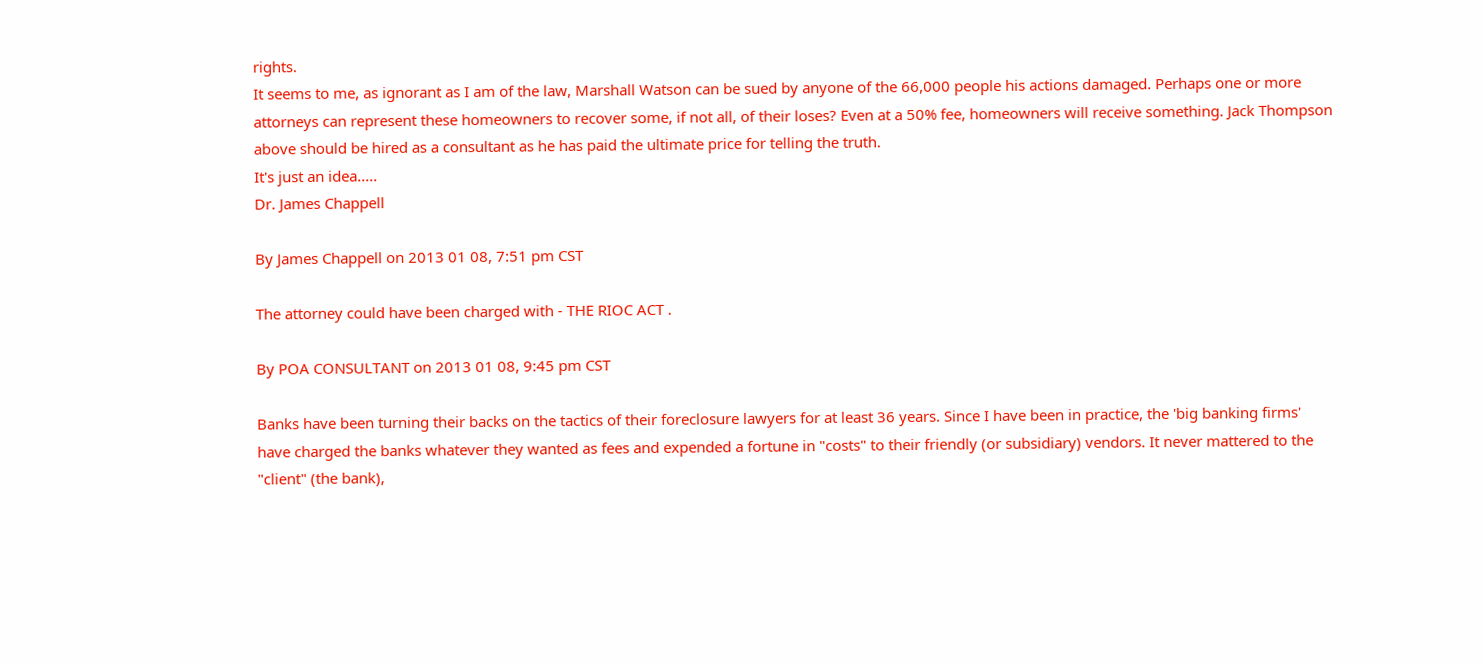rights.
It seems to me, as ignorant as I am of the law, Marshall Watson can be sued by anyone of the 66,000 people his actions damaged. Perhaps one or more attorneys can represent these homeowners to recover some, if not all, of their loses? Even at a 50% fee, homeowners will receive something. Jack Thompson above should be hired as a consultant as he has paid the ultimate price for telling the truth.
It's just an idea.....
Dr. James Chappell

By James Chappell on 2013 01 08, 7:51 pm CST

The attorney could have been charged with - THE RIOC ACT .

By POA CONSULTANT on 2013 01 08, 9:45 pm CST

Banks have been turning their backs on the tactics of their foreclosure lawyers for at least 36 years. Since I have been in practice, the 'big banking firms' have charged the banks whatever they wanted as fees and expended a fortune in "costs" to their friendly (or subsidiary) vendors. It never mattered to the "client" (the bank),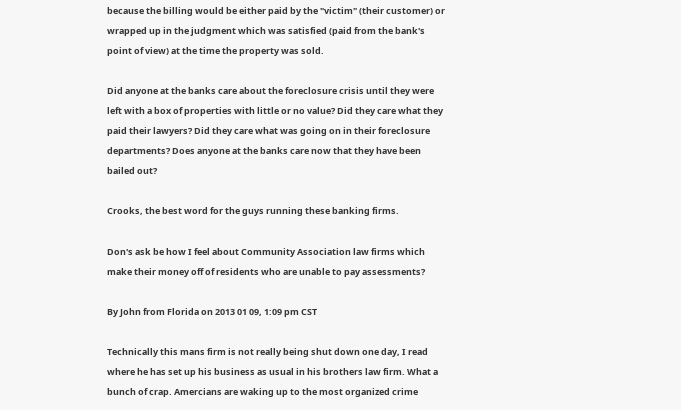because the billing would be either paid by the "victim" (their customer) or wrapped up in the judgment which was satisfied (paid from the bank's point of view) at the time the property was sold.

Did anyone at the banks care about the foreclosure crisis until they were left with a box of properties with little or no value? Did they care what they paid their lawyers? Did they care what was going on in their foreclosure departments? Does anyone at the banks care now that they have been bailed out?

Crooks, the best word for the guys running these banking firms.

Don's ask be how I feel about Community Association law firms which make their money off of residents who are unable to pay assessments?

By John from Florida on 2013 01 09, 1:09 pm CST

Technically this mans firm is not really being shut down one day, I read where he has set up his business as usual in his brothers law firm. What a bunch of crap. Amercians are waking up to the most organized crime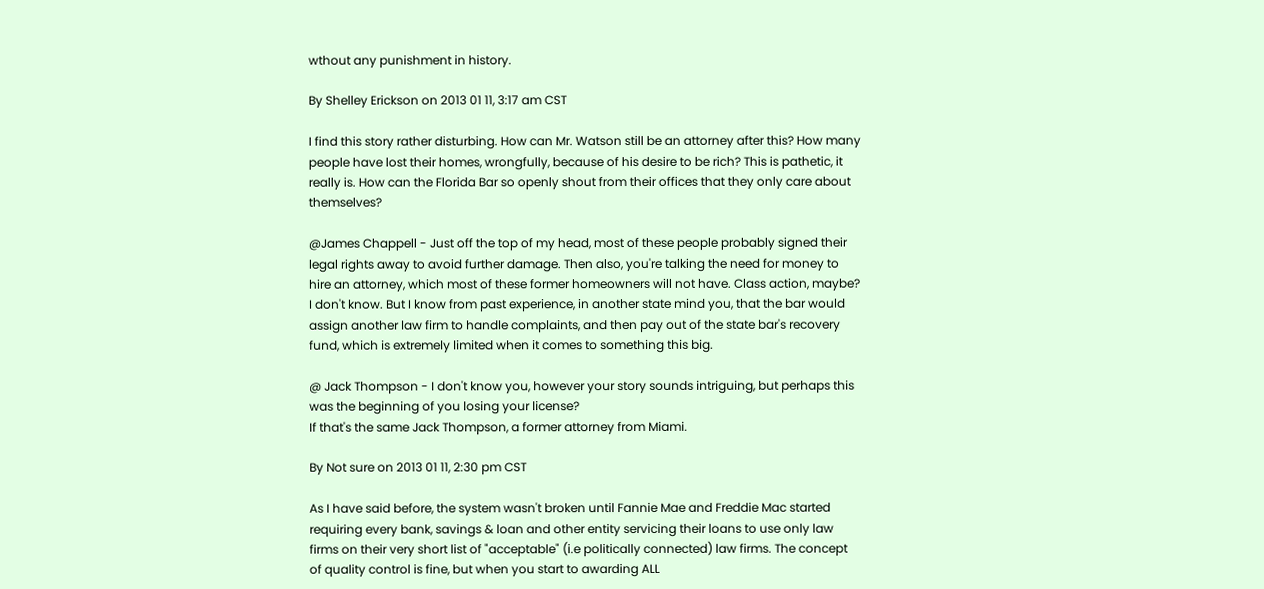wthout any punishment in history.

By Shelley Erickson on 2013 01 11, 3:17 am CST

I find this story rather disturbing. How can Mr. Watson still be an attorney after this? How many people have lost their homes, wrongfully, because of his desire to be rich? This is pathetic, it really is. How can the Florida Bar so openly shout from their offices that they only care about themselves?

@James Chappell - Just off the top of my head, most of these people probably signed their legal rights away to avoid further damage. Then also, you're talking the need for money to hire an attorney, which most of these former homeowners will not have. Class action, maybe? I don't know. But I know from past experience, in another state mind you, that the bar would assign another law firm to handle complaints, and then pay out of the state bar's recovery fund, which is extremely limited when it comes to something this big.

@ Jack Thompson - I don't know you, however your story sounds intriguing, but perhaps this was the beginning of you losing your license?
If that's the same Jack Thompson, a former attorney from Miami.

By Not sure on 2013 01 11, 2:30 pm CST

As I have said before, the system wasn't broken until Fannie Mae and Freddie Mac started requiring every bank, savings & loan and other entity servicing their loans to use only law firms on their very short list of "acceptable" (i.e politically connected) law firms. The concept of quality control is fine, but when you start to awarding ALL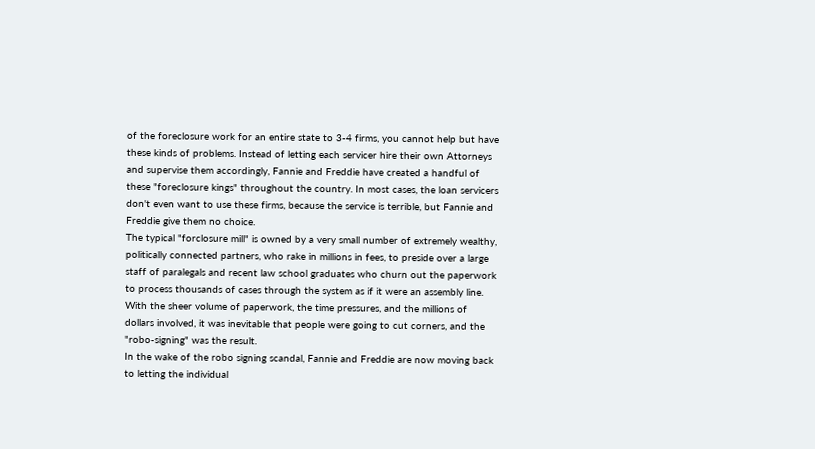of the foreclosure work for an entire state to 3-4 firms, you cannot help but have these kinds of problems. Instead of letting each servicer hire their own Attorneys and supervise them accordingly, Fannie and Freddie have created a handful of these "foreclosure kings" throughout the country. In most cases, the loan servicers don't even want to use these firms, because the service is terrible, but Fannie and Freddie give them no choice.
The typical "forclosure mill" is owned by a very small number of extremely wealthy, politically connected partners, who rake in millions in fees, to preside over a large staff of paralegals and recent law school graduates who churn out the paperwork to process thousands of cases through the system as if it were an assembly line. With the sheer volume of paperwork, the time pressures, and the millions of dollars involved, it was inevitable that people were going to cut corners, and the "robo-signing" was the result.
In the wake of the robo signing scandal, Fannie and Freddie are now moving back to letting the individual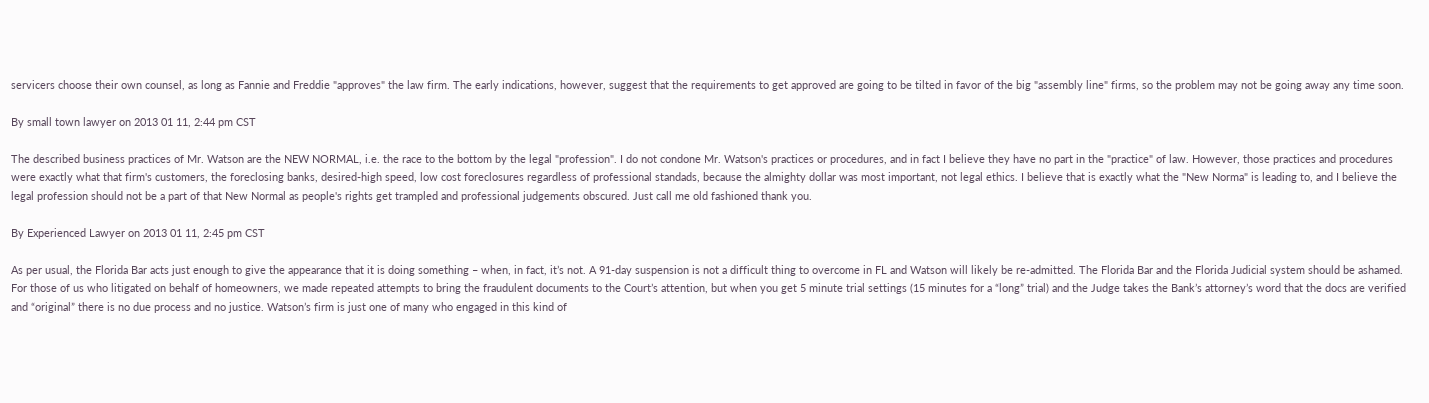servicers choose their own counsel, as long as Fannie and Freddie "approves" the law firm. The early indications, however, suggest that the requirements to get approved are going to be tilted in favor of the big "assembly line" firms, so the problem may not be going away any time soon.

By small town lawyer on 2013 01 11, 2:44 pm CST

The described business practices of Mr. Watson are the NEW NORMAL, i.e. the race to the bottom by the legal "profession". I do not condone Mr. Watson's practices or procedures, and in fact I believe they have no part in the "practice" of law. However, those practices and procedures were exactly what that firm's customers, the foreclosing banks, desired-high speed, low cost foreclosures regardless of professional standads, because the almighty dollar was most important, not legal ethics. I believe that is exactly what the "New Norma" is leading to, and I believe the legal profession should not be a part of that New Normal as people's rights get trampled and professional judgements obscured. Just call me old fashioned thank you.

By Experienced Lawyer on 2013 01 11, 2:45 pm CST

As per usual, the Florida Bar acts just enough to give the appearance that it is doing something – when, in fact, it’s not. A 91-day suspension is not a difficult thing to overcome in FL and Watson will likely be re-admitted. The Florida Bar and the Florida Judicial system should be ashamed. For those of us who litigated on behalf of homeowners, we made repeated attempts to bring the fraudulent documents to the Court’s attention, but when you get 5 minute trial settings (15 minutes for a “long” trial) and the Judge takes the Bank’s attorney’s word that the docs are verified and “original” there is no due process and no justice. Watson’s firm is just one of many who engaged in this kind of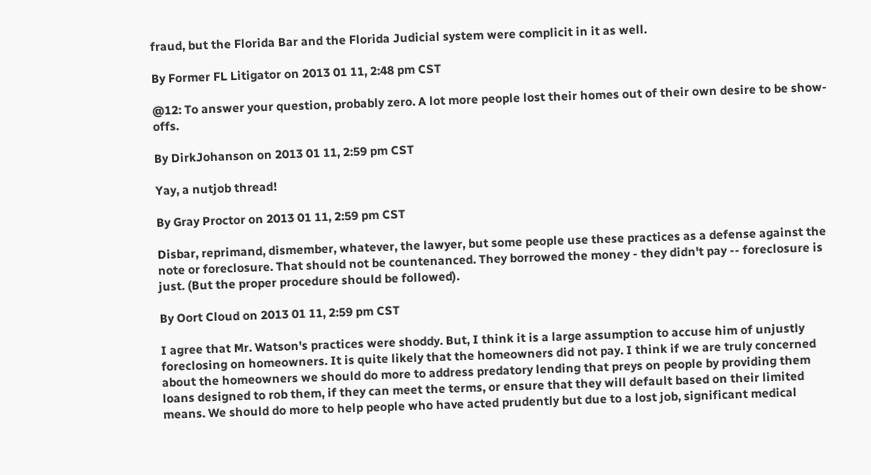fraud, but the Florida Bar and the Florida Judicial system were complicit in it as well.

By Former FL Litigator on 2013 01 11, 2:48 pm CST

@12: To answer your question, probably zero. A lot more people lost their homes out of their own desire to be show-offs.

By DirkJohanson on 2013 01 11, 2:59 pm CST

Yay, a nutjob thread!

By Gray Proctor on 2013 01 11, 2:59 pm CST

Disbar, reprimand, dismember, whatever, the lawyer, but some people use these practices as a defense against the note or foreclosure. That should not be countenanced. They borrowed the money - they didn't pay -- foreclosure is just. (But the proper procedure should be followed).

By Oort Cloud on 2013 01 11, 2:59 pm CST

I agree that Mr. Watson's practices were shoddy. But, I think it is a large assumption to accuse him of unjustly foreclosing on homeowners. It is quite likely that the homeowners did not pay. I think if we are truly concerned about the homeowners we should do more to address predatory lending that preys on people by providing them loans designed to rob them, if they can meet the terms, or ensure that they will default based on their limited means. We should do more to help people who have acted prudently but due to a lost job, significant medical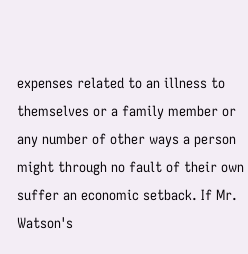expenses related to an illness to themselves or a family member or any number of other ways a person might through no fault of their own suffer an economic setback. If Mr. Watson's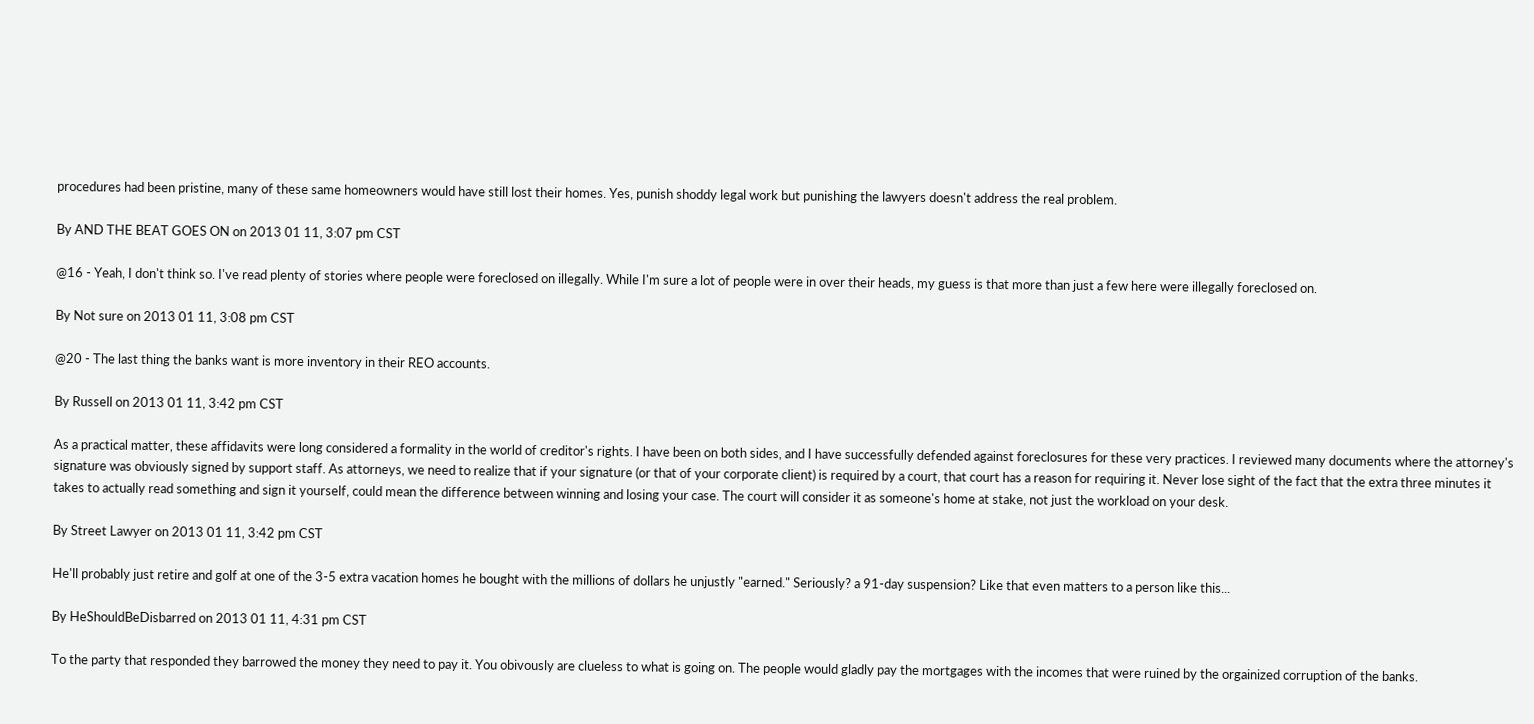procedures had been pristine, many of these same homeowners would have still lost their homes. Yes, punish shoddy legal work but punishing the lawyers doesn't address the real problem.

By AND THE BEAT GOES ON on 2013 01 11, 3:07 pm CST

@16 - Yeah, I don't think so. I've read plenty of stories where people were foreclosed on illegally. While I'm sure a lot of people were in over their heads, my guess is that more than just a few here were illegally foreclosed on.

By Not sure on 2013 01 11, 3:08 pm CST

@20 - The last thing the banks want is more inventory in their REO accounts.

By Russell on 2013 01 11, 3:42 pm CST

As a practical matter, these affidavits were long considered a formality in the world of creditor's rights. I have been on both sides, and I have successfully defended against foreclosures for these very practices. I reviewed many documents where the attorney's signature was obviously signed by support staff. As attorneys, we need to realize that if your signature (or that of your corporate client) is required by a court, that court has a reason for requiring it. Never lose sight of the fact that the extra three minutes it takes to actually read something and sign it yourself, could mean the difference between winning and losing your case. The court will consider it as someone's home at stake, not just the workload on your desk.

By Street Lawyer on 2013 01 11, 3:42 pm CST

He'll probably just retire and golf at one of the 3-5 extra vacation homes he bought with the millions of dollars he unjustly "earned." Seriously? a 91-day suspension? Like that even matters to a person like this...

By HeShouldBeDisbarred on 2013 01 11, 4:31 pm CST

To the party that responded they barrowed the money they need to pay it. You obivously are clueless to what is going on. The people would gladly pay the mortgages with the incomes that were ruined by the orgainized corruption of the banks.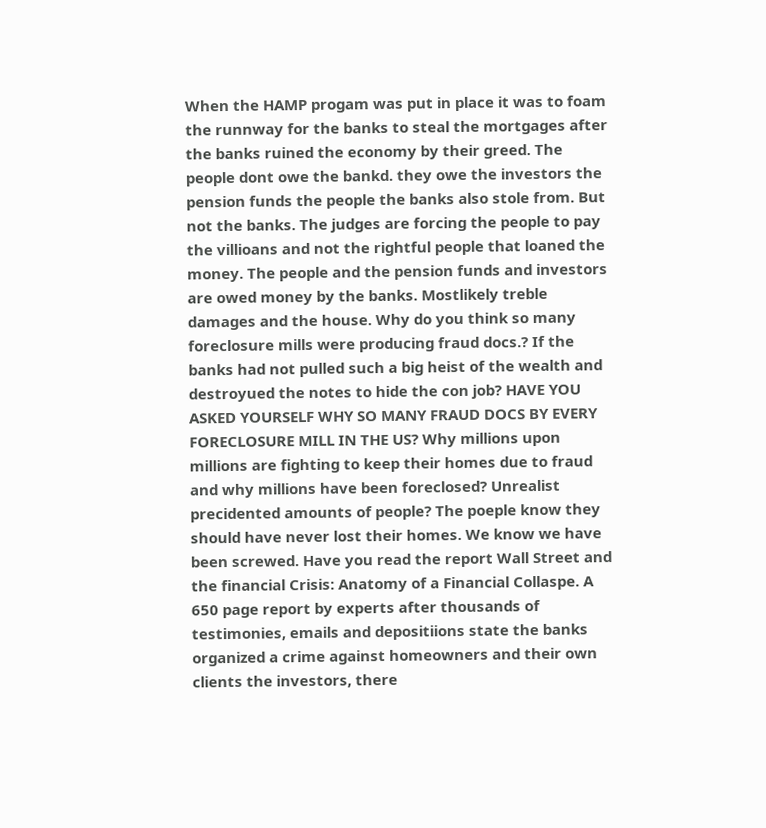When the HAMP progam was put in place it was to foam the runnway for the banks to steal the mortgages after the banks ruined the economy by their greed. The people dont owe the bankd. they owe the investors the pension funds the people the banks also stole from. But not the banks. The judges are forcing the people to pay the villioans and not the rightful people that loaned the money. The people and the pension funds and investors are owed money by the banks. Mostlikely treble damages and the house. Why do you think so many foreclosure mills were producing fraud docs.? If the banks had not pulled such a big heist of the wealth and destroyued the notes to hide the con job? HAVE YOU ASKED YOURSELF WHY SO MANY FRAUD DOCS BY EVERY FORECLOSURE MILL IN THE US? Why millions upon millions are fighting to keep their homes due to fraud and why millions have been foreclosed? Unrealist precidented amounts of people? The poeple know they should have never lost their homes. We know we have been screwed. Have you read the report Wall Street and the financial Crisis: Anatomy of a Financial Collaspe. A 650 page report by experts after thousands of testimonies, emails and depositiions state the banks organized a crime against homeowners and their own clients the investors, there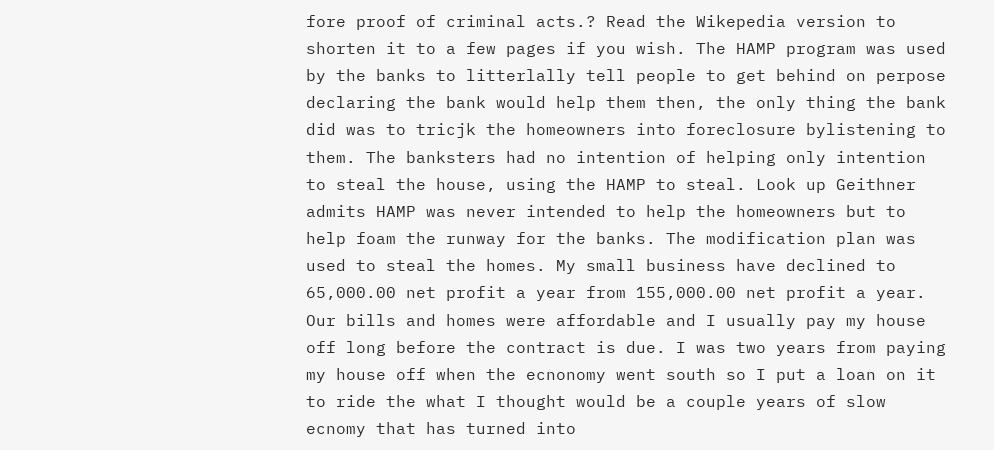fore proof of criminal acts.? Read the Wikepedia version to shorten it to a few pages if you wish. The HAMP program was used by the banks to litterlally tell people to get behind on perpose declaring the bank would help them then, the only thing the bank did was to tricjk the homeowners into foreclosure bylistening to them. The banksters had no intention of helping only intention to steal the house, using the HAMP to steal. Look up Geithner admits HAMP was never intended to help the homeowners but to help foam the runway for the banks. The modification plan was used to steal the homes. My small business have declined to 65,000.00 net profit a year from 155,000.00 net profit a year. Our bills and homes were affordable and I usually pay my house off long before the contract is due. I was two years from paying my house off when the ecnonomy went south so I put a loan on it to ride the what I thought would be a couple years of slow ecnomy that has turned into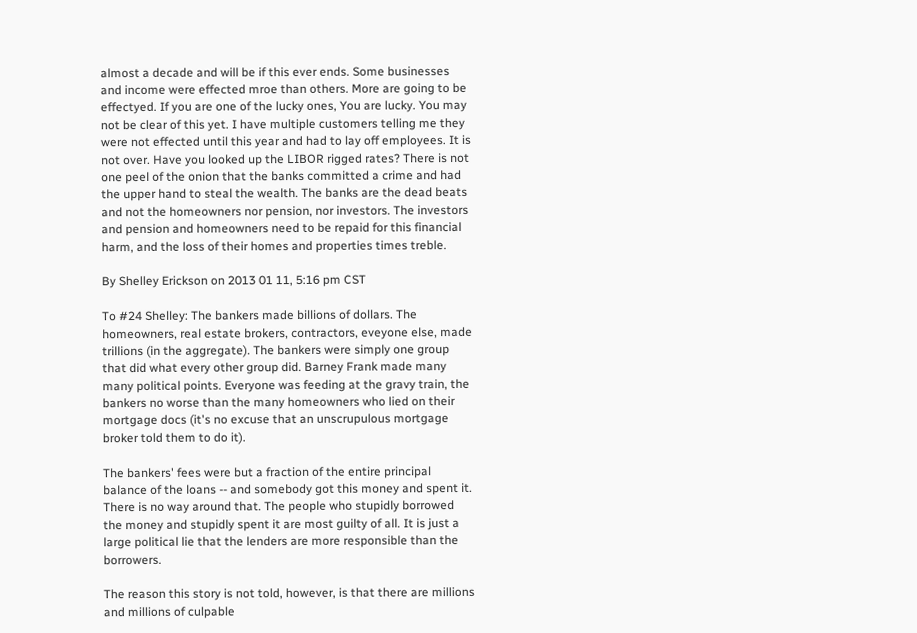almost a decade and will be if this ever ends. Some businesses and income were effected mroe than others. More are going to be effectyed. If you are one of the lucky ones, You are lucky. You may not be clear of this yet. I have multiple customers telling me they were not effected until this year and had to lay off employees. It is not over. Have you looked up the LIBOR rigged rates? There is not one peel of the onion that the banks committed a crime and had the upper hand to steal the wealth. The banks are the dead beats and not the homeowners nor pension, nor investors. The investors and pension and homeowners need to be repaid for this financial harm, and the loss of their homes and properties times treble.

By Shelley Erickson on 2013 01 11, 5:16 pm CST

To #24 Shelley: The bankers made billions of dollars. The homeowners, real estate brokers, contractors, eveyone else, made trillions (in the aggregate). The bankers were simply one group that did what every other group did. Barney Frank made many many political points. Everyone was feeding at the gravy train, the bankers no worse than the many homeowners who lied on their mortgage docs (it's no excuse that an unscrupulous mortgage broker told them to do it).

The bankers' fees were but a fraction of the entire principal balance of the loans -- and somebody got this money and spent it. There is no way around that. The people who stupidly borrowed the money and stupidly spent it are most guilty of all. It is just a large political lie that the lenders are more responsible than the borrowers.

The reason this story is not told, however, is that there are millions and millions of culpable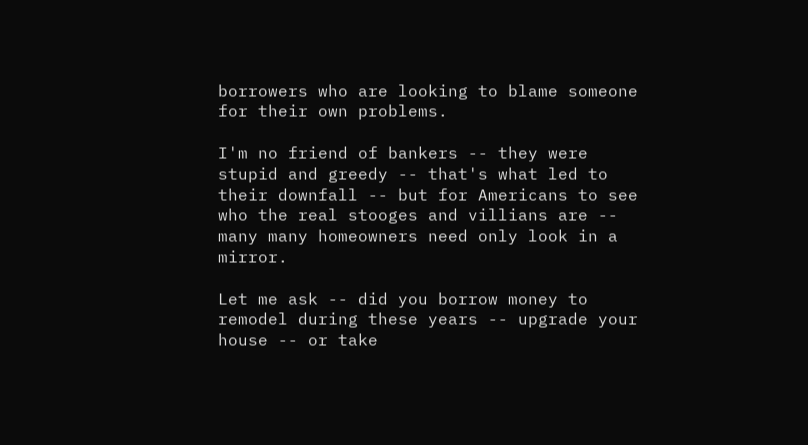borrowers who are looking to blame someone for their own problems.

I'm no friend of bankers -- they were stupid and greedy -- that's what led to their downfall -- but for Americans to see who the real stooges and villians are -- many many homeowners need only look in a mirror.

Let me ask -- did you borrow money to remodel during these years -- upgrade your house -- or take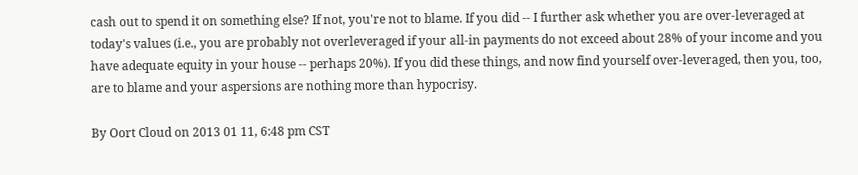cash out to spend it on something else? If not, you're not to blame. If you did -- I further ask whether you are over-leveraged at today's values (i.e., you are probably not overleveraged if your all-in payments do not exceed about 28% of your income and you have adequate equity in your house -- perhaps 20%). If you did these things, and now find yourself over-leveraged, then you, too, are to blame and your aspersions are nothing more than hypocrisy.

By Oort Cloud on 2013 01 11, 6:48 pm CST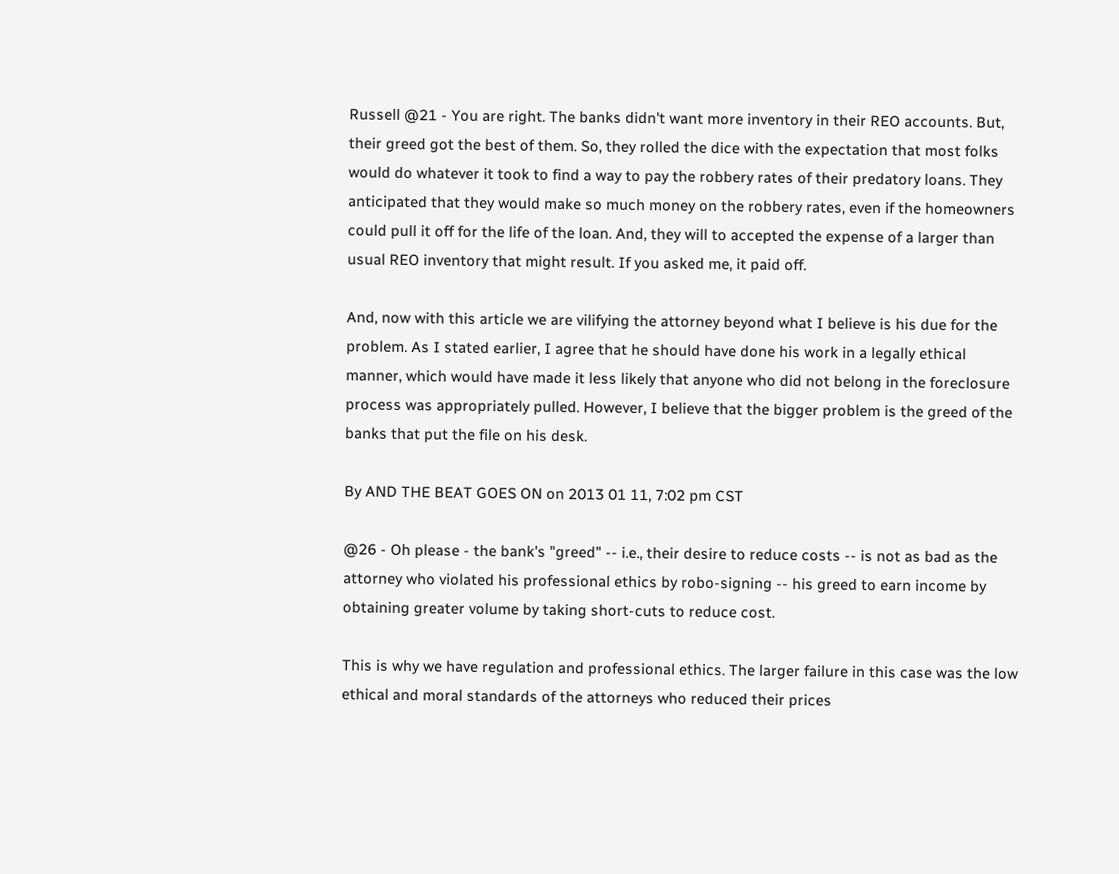Russell @21 - You are right. The banks didn't want more inventory in their REO accounts. But, their greed got the best of them. So, they rolled the dice with the expectation that most folks would do whatever it took to find a way to pay the robbery rates of their predatory loans. They anticipated that they would make so much money on the robbery rates, even if the homeowners could pull it off for the life of the loan. And, they will to accepted the expense of a larger than usual REO inventory that might result. If you asked me, it paid off.

And, now with this article we are vilifying the attorney beyond what I believe is his due for the problem. As I stated earlier, I agree that he should have done his work in a legally ethical manner, which would have made it less likely that anyone who did not belong in the foreclosure process was appropriately pulled. However, I believe that the bigger problem is the greed of the banks that put the file on his desk.

By AND THE BEAT GOES ON on 2013 01 11, 7:02 pm CST

@26 - Oh please - the bank's "greed" -- i.e., their desire to reduce costs -- is not as bad as the attorney who violated his professional ethics by robo-signing -- his greed to earn income by obtaining greater volume by taking short-cuts to reduce cost.

This is why we have regulation and professional ethics. The larger failure in this case was the low ethical and moral standards of the attorneys who reduced their prices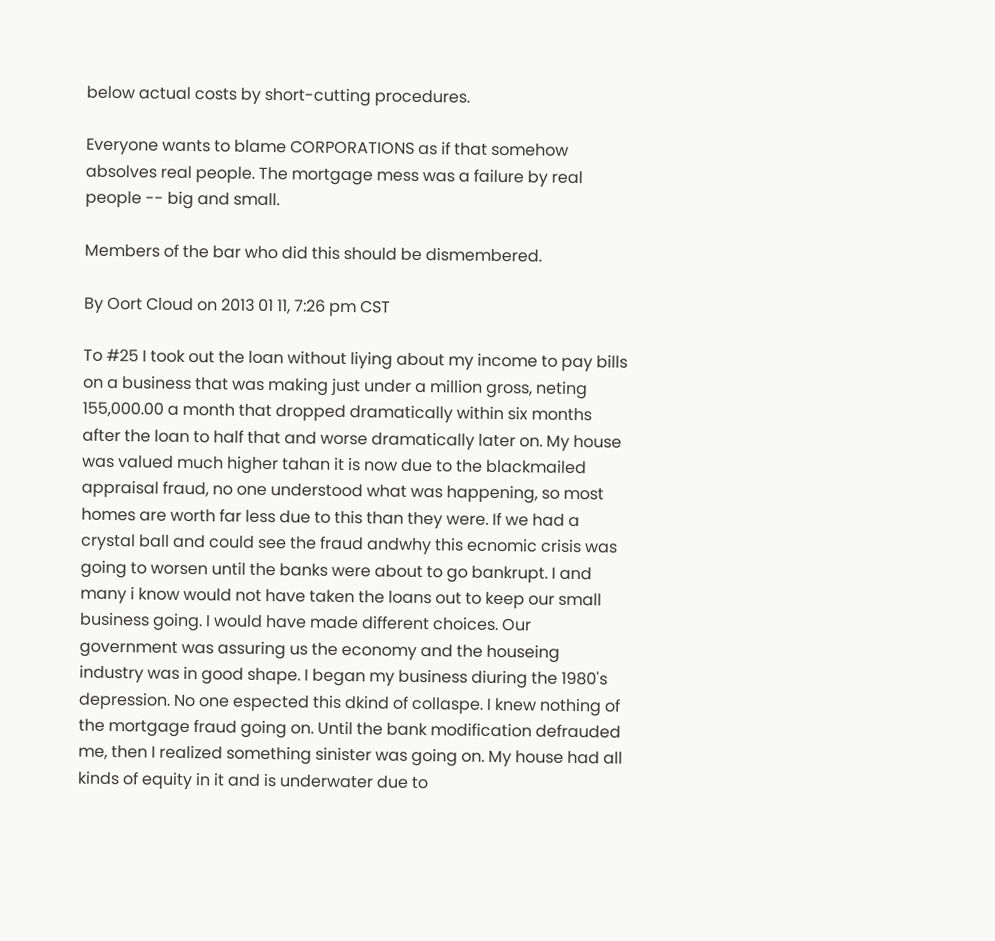below actual costs by short-cutting procedures.

Everyone wants to blame CORPORATIONS as if that somehow absolves real people. The mortgage mess was a failure by real people -- big and small.

Members of the bar who did this should be dismembered.

By Oort Cloud on 2013 01 11, 7:26 pm CST

To #25 I took out the loan without liying about my income to pay bills on a business that was making just under a million gross, neting 155,000.00 a month that dropped dramatically within six months after the loan to half that and worse dramatically later on. My house was valued much higher tahan it is now due to the blackmailed appraisal fraud, no one understood what was happening, so most homes are worth far less due to this than they were. If we had a crystal ball and could see the fraud andwhy this ecnomic crisis was going to worsen until the banks were about to go bankrupt. I and many i know would not have taken the loans out to keep our small business going. I would have made different choices. Our government was assuring us the economy and the houseing industry was in good shape. I began my business diuring the 1980's depression. No one espected this dkind of collaspe. I knew nothing of the mortgage fraud going on. Until the bank modification defrauded me, then I realized something sinister was going on. My house had all kinds of equity in it and is underwater due to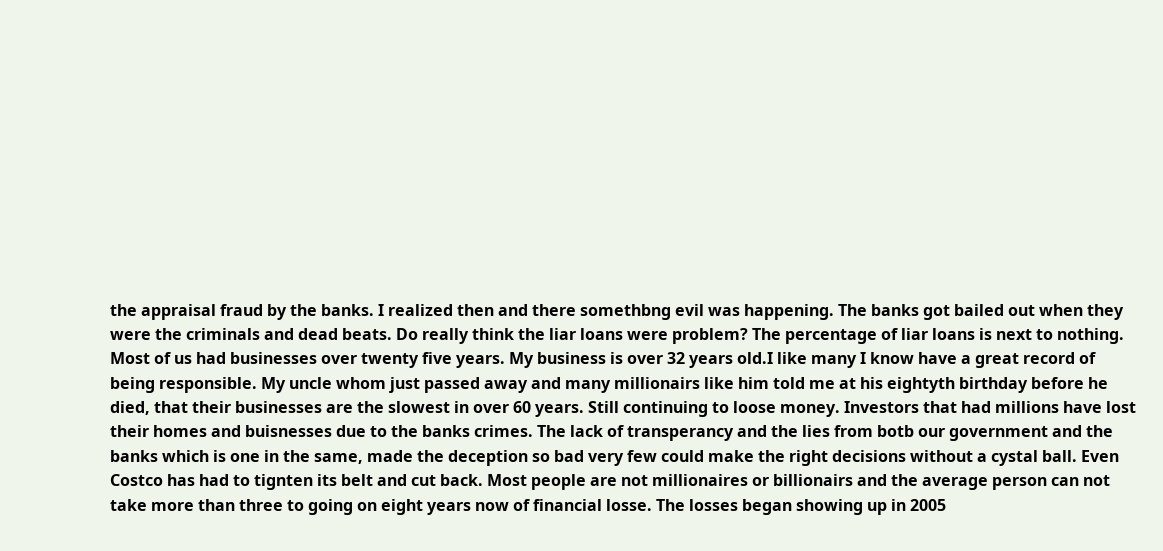the appraisal fraud by the banks. I realized then and there somethbng evil was happening. The banks got bailed out when they were the criminals and dead beats. Do really think the liar loans were problem? The percentage of liar loans is next to nothing. Most of us had businesses over twenty five years. My business is over 32 years old.I like many I know have a great record of being responsible. My uncle whom just passed away and many millionairs like him told me at his eightyth birthday before he died, that their businesses are the slowest in over 60 years. Still continuing to loose money. Investors that had millions have lost their homes and buisnesses due to the banks crimes. The lack of transperancy and the lies from botb our government and the banks which is one in the same, made the deception so bad very few could make the right decisions without a cystal ball. Even Costco has had to tignten its belt and cut back. Most people are not millionaires or billionairs and the average person can not take more than three to going on eight years now of financial losse. The losses began showing up in 2005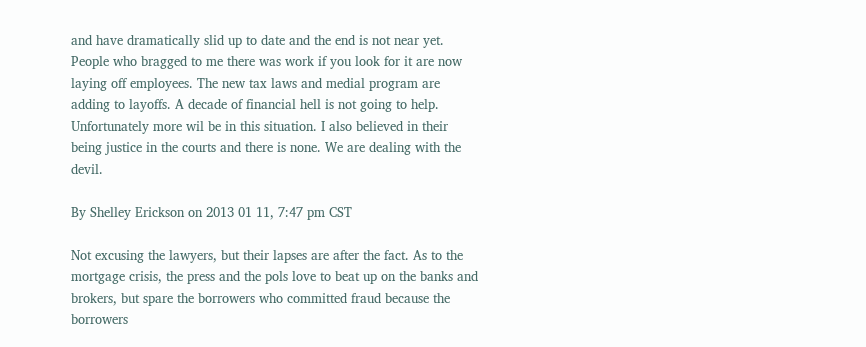and have dramatically slid up to date and the end is not near yet. People who bragged to me there was work if you look for it are now laying off employees. The new tax laws and medial program are adding to layoffs. A decade of financial hell is not going to help. Unfortunately more wil be in this situation. I also believed in their being justice in the courts and there is none. We are dealing with the devil.

By Shelley Erickson on 2013 01 11, 7:47 pm CST

Not excusing the lawyers, but their lapses are after the fact. As to the mortgage crisis, the press and the pols love to beat up on the banks and brokers, but spare the borrowers who committed fraud because the borrowers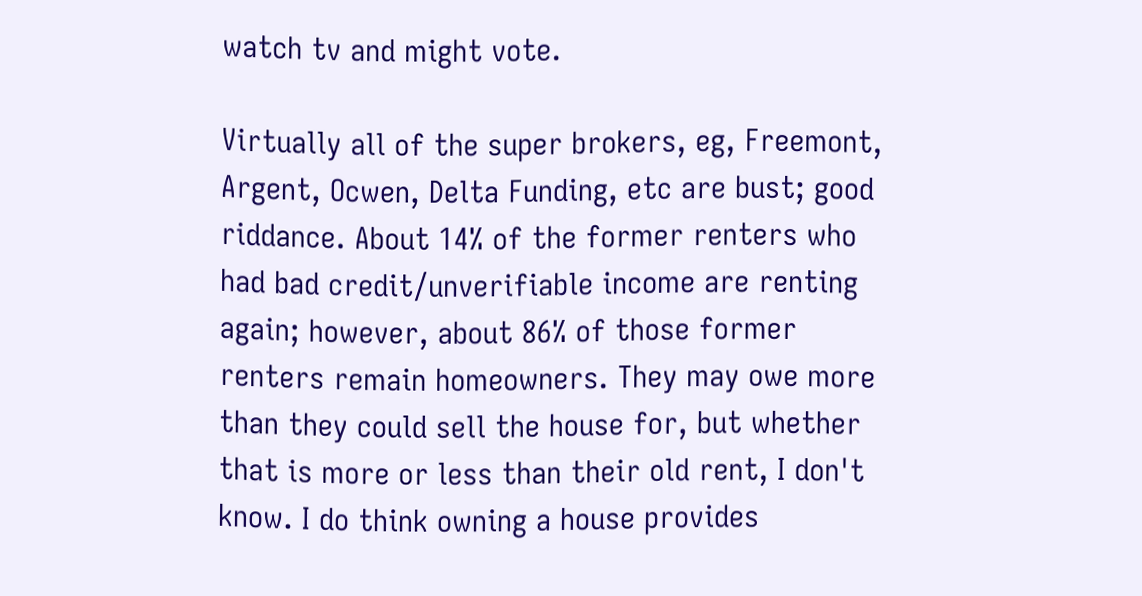watch tv and might vote.

Virtually all of the super brokers, eg, Freemont, Argent, Ocwen, Delta Funding, etc are bust; good riddance. About 14% of the former renters who had bad credit/unverifiable income are renting again; however, about 86% of those former renters remain homeowners. They may owe more than they could sell the house for, but whether that is more or less than their old rent, I don't know. I do think owning a house provides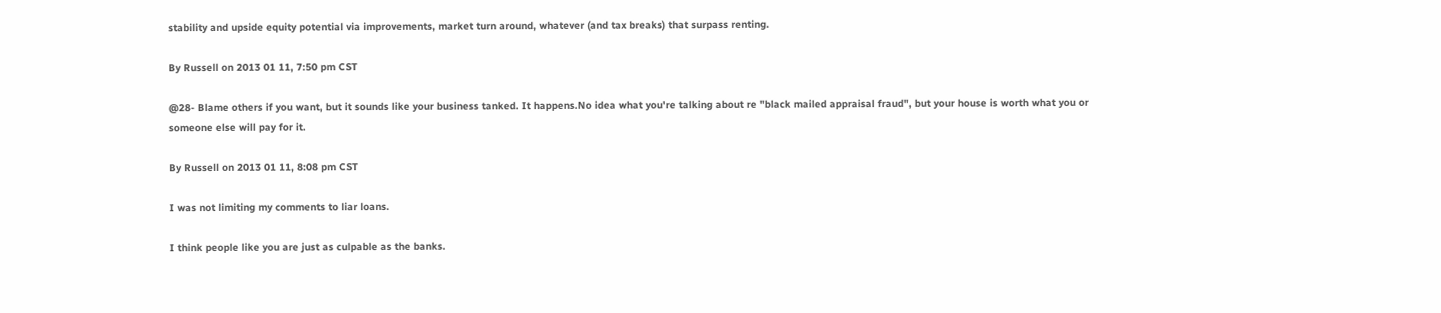stability and upside equity potential via improvements, market turn around, whatever (and tax breaks) that surpass renting.

By Russell on 2013 01 11, 7:50 pm CST

@28- Blame others if you want, but it sounds like your business tanked. It happens.No idea what you're talking about re "black mailed appraisal fraud", but your house is worth what you or someone else will pay for it.

By Russell on 2013 01 11, 8:08 pm CST

I was not limiting my comments to liar loans.

I think people like you are just as culpable as the banks.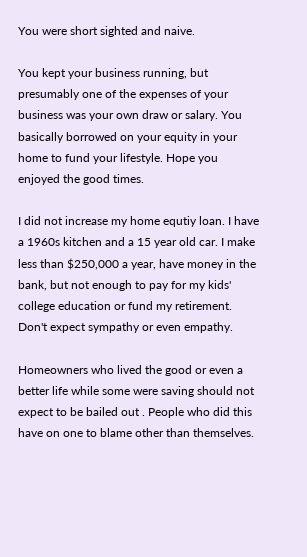You were short sighted and naive.

You kept your business running, but presumably one of the expenses of your business was your own draw or salary. You basically borrowed on your equity in your home to fund your lifestyle. Hope you enjoyed the good times.

I did not increase my home equtiy loan. I have a 1960s kitchen and a 15 year old car. I make less than $250,000 a year, have money in the bank, but not enough to pay for my kids' college education or fund my retirement. Don't expect sympathy or even empathy.

Homeowners who lived the good or even a better life while some were saving should not expect to be bailed out . People who did this have on one to blame other than themselves.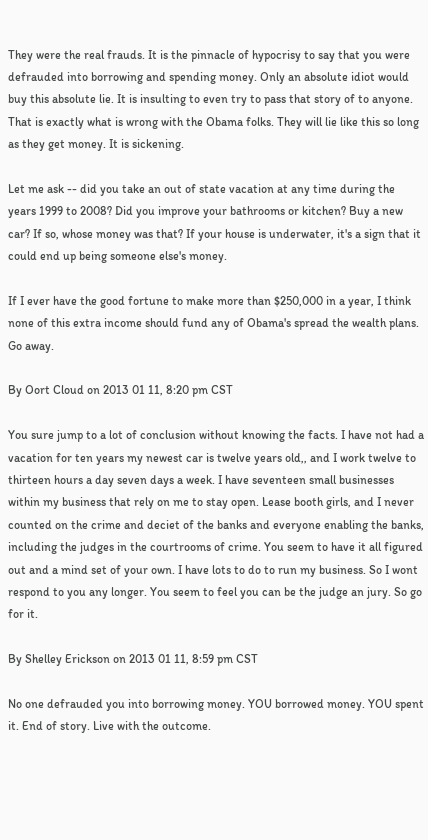They were the real frauds. It is the pinnacle of hypocrisy to say that you were defrauded into borrowing and spending money. Only an absolute idiot would buy this absolute lie. It is insulting to even try to pass that story of to anyone. That is exactly what is wrong with the Obama folks. They will lie like this so long as they get money. It is sickening.

Let me ask -- did you take an out of state vacation at any time during the years 1999 to 2008? Did you improve your bathrooms or kitchen? Buy a new car? If so, whose money was that? If your house is underwater, it's a sign that it could end up being someone else's money.

If I ever have the good fortune to make more than $250,000 in a year, I think none of this extra income should fund any of Obama's spread the wealth plans. Go away.

By Oort Cloud on 2013 01 11, 8:20 pm CST

You sure jump to a lot of conclusion without knowing the facts. I have not had a vacation for ten years my newest car is twelve years old,, and I work twelve to thirteen hours a day seven days a week. I have seventeen small businesses within my business that rely on me to stay open. Lease booth girls, and I never counted on the crime and deciet of the banks and everyone enabling the banks, including the judges in the courtrooms of crime. You seem to have it all figured out and a mind set of your own. I have lots to do to run my business. So I wont respond to you any longer. You seem to feel you can be the judge an jury. So go for it.

By Shelley Erickson on 2013 01 11, 8:59 pm CST

No one defrauded you into borrowing money. YOU borrowed money. YOU spent it. End of story. Live with the outcome.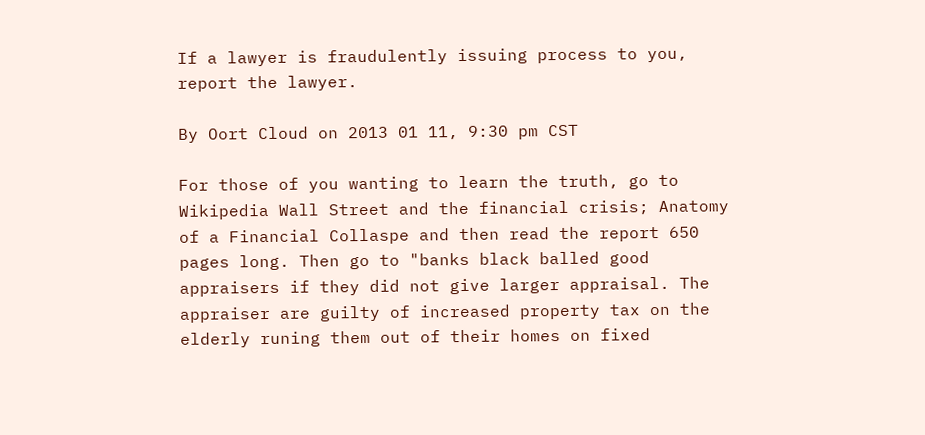If a lawyer is fraudulently issuing process to you, report the lawyer.

By Oort Cloud on 2013 01 11, 9:30 pm CST

For those of you wanting to learn the truth, go to Wikipedia Wall Street and the financial crisis; Anatomy of a Financial Collaspe and then read the report 650 pages long. Then go to "banks black balled good appraisers if they did not give larger appraisal. The appraiser are guilty of increased property tax on the elderly runing them out of their homes on fixed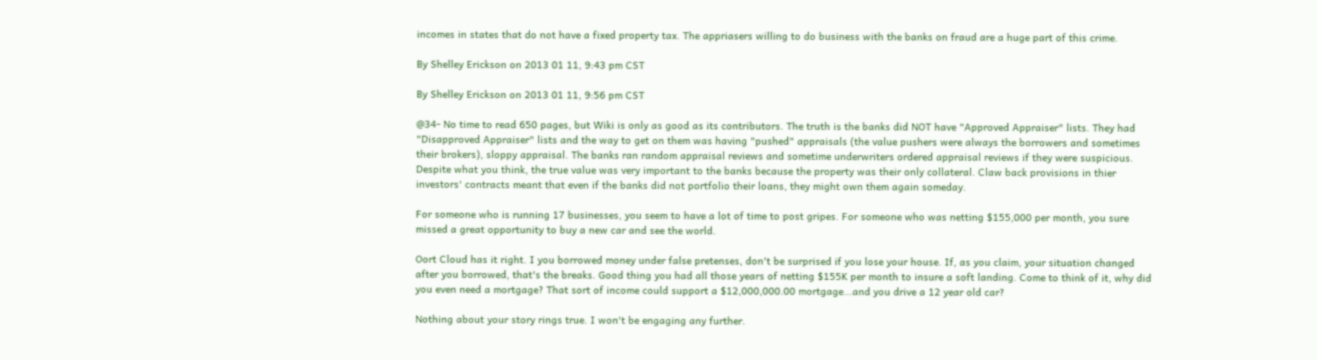incomes in states that do not have a fixed property tax. The appriasers willing to do business with the banks on fraud are a huge part of this crime.

By Shelley Erickson on 2013 01 11, 9:43 pm CST

By Shelley Erickson on 2013 01 11, 9:56 pm CST

@34- No time to read 650 pages, but Wiki is only as good as its contributors. The truth is the banks did NOT have "Approved Appraiser" lists. They had "Disapproved Appraiser" lists and the way to get on them was having "pushed" appraisals (the value pushers were always the borrowers and sometimes their brokers), sloppy appraisal. The banks ran random appraisal reviews and sometime underwriters ordered appraisal reviews if they were suspicious. Despite what you think, the true value was very important to the banks because the property was their only collateral. Claw back provisions in thier investors' contracts meant that even if the banks did not portfolio their loans, they might own them again someday.

For someone who is running 17 businesses, you seem to have a lot of time to post gripes. For someone who was netting $155,000 per month, you sure missed a great opportunity to buy a new car and see the world.

Oort Cloud has it right. I you borrowed money under false pretenses, don't be surprised if you lose your house. If, as you claim, your situation changed after you borrowed, that's the breaks. Good thing you had all those years of netting $155K per month to insure a soft landing. Come to think of it, why did you even need a mortgage? That sort of income could support a $12,000,000.00 mortgage...and you drive a 12 year old car?

Nothing about your story rings true. I won't be engaging any further.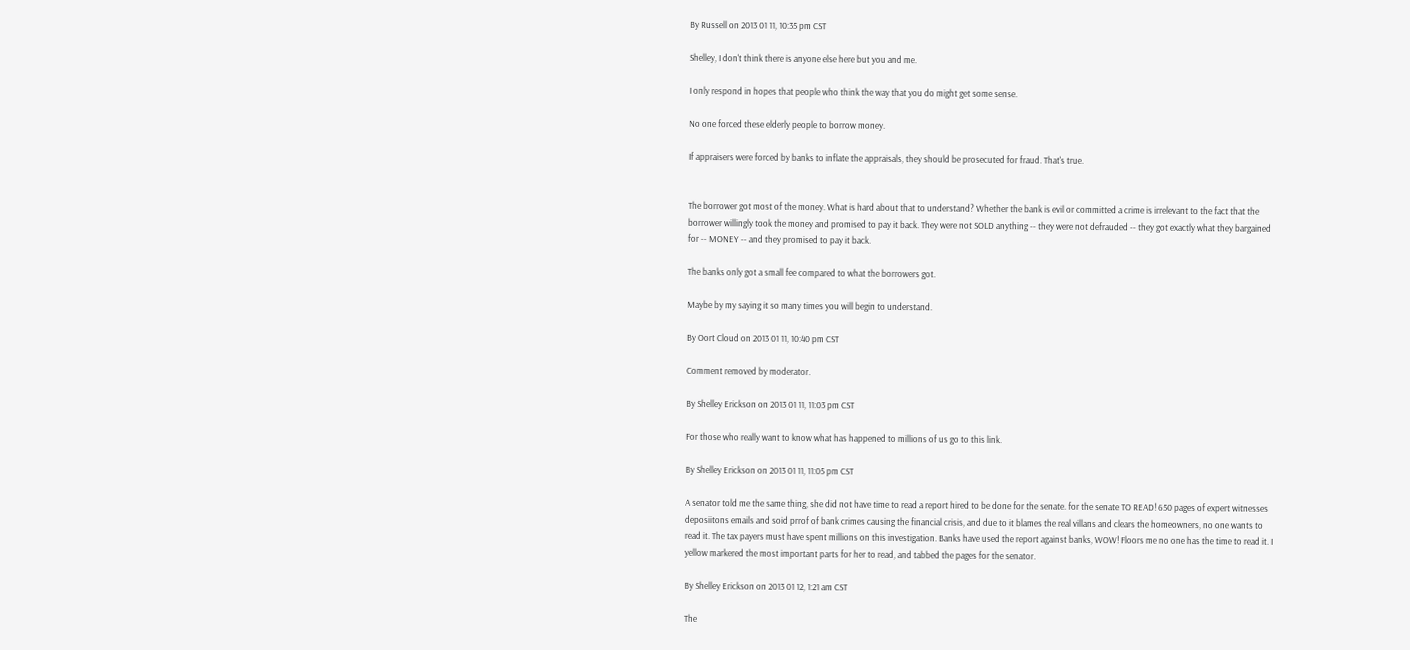By Russell on 2013 01 11, 10:35 pm CST

Shelley, I don't think there is anyone else here but you and me.

I only respond in hopes that people who think the way that you do might get some sense.

No one forced these elderly people to borrow money.

If appraisers were forced by banks to inflate the appraisals, they should be prosecuted for fraud. That's true.


The borrower got most of the money. What is hard about that to understand? Whether the bank is evil or committed a crime is irrelevant to the fact that the borrower willingly took the money and promised to pay it back. They were not SOLD anything -- they were not defrauded -- they got exactly what they bargained for -- MONEY -- and they promised to pay it back.

The banks only got a small fee compared to what the borrowers got.

Maybe by my saying it so many times you will begin to understand.

By Oort Cloud on 2013 01 11, 10:40 pm CST

Comment removed by moderator.

By Shelley Erickson on 2013 01 11, 11:03 pm CST

For those who really want to know what has happened to millions of us go to this link.

By Shelley Erickson on 2013 01 11, 11:05 pm CST

A senator told me the same thing, she did not have time to read a report hired to be done for the senate. for the senate TO READ! 650 pages of expert witnesses deposiitons emails and soid prrof of bank crimes causing the financial crisis, and due to it blames the real villans and clears the homeowners, no one wants to read it. The tax payers must have spent millions on this investigation. Banks have used the report against banks, WOW! Floors me no one has the time to read it. I yellow markered the most important parts for her to read, and tabbed the pages for the senator.

By Shelley Erickson on 2013 01 12, 1:21 am CST

The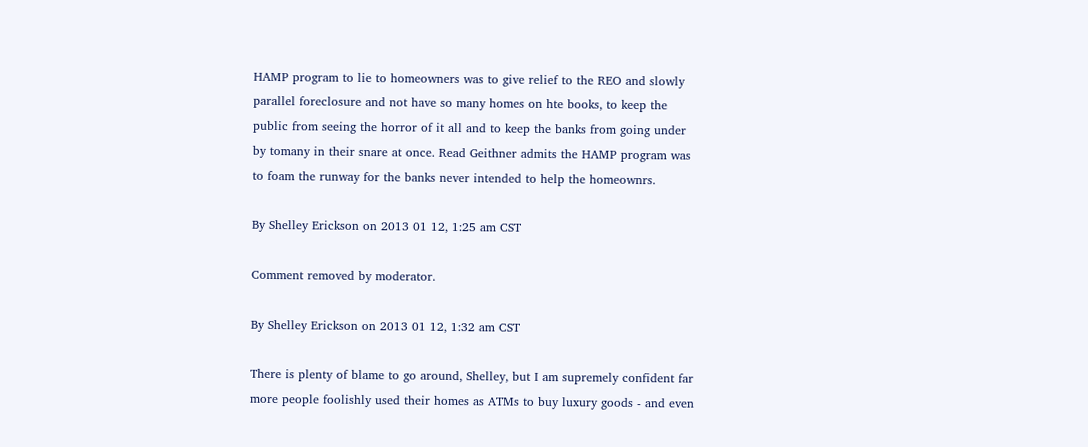HAMP program to lie to homeowners was to give relief to the REO and slowly parallel foreclosure and not have so many homes on hte books, to keep the public from seeing the horror of it all and to keep the banks from going under by tomany in their snare at once. Read Geithner admits the HAMP program was to foam the runway for the banks never intended to help the homeownrs.

By Shelley Erickson on 2013 01 12, 1:25 am CST

Comment removed by moderator.

By Shelley Erickson on 2013 01 12, 1:32 am CST

There is plenty of blame to go around, Shelley, but I am supremely confident far more people foolishly used their homes as ATMs to buy luxury goods - and even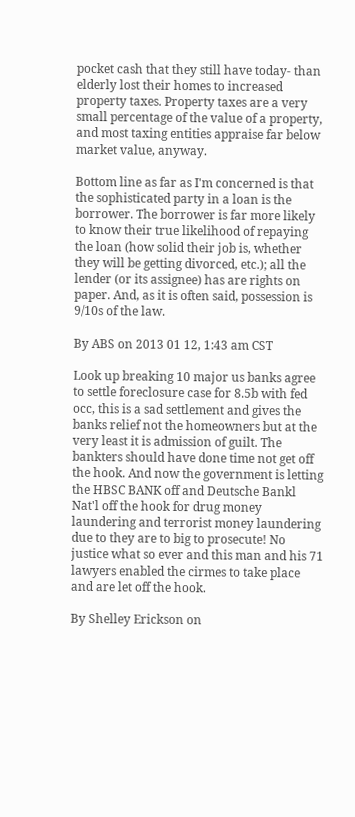pocket cash that they still have today- than elderly lost their homes to increased property taxes. Property taxes are a very small percentage of the value of a property, and most taxing entities appraise far below market value, anyway.

Bottom line as far as I'm concerned is that the sophisticated party in a loan is the borrower. The borrower is far more likely to know their true likelihood of repaying the loan (how solid their job is, whether they will be getting divorced, etc.); all the lender (or its assignee) has are rights on paper. And, as it is often said, possession is 9/10s of the law.

By ABS on 2013 01 12, 1:43 am CST

Look up breaking 10 major us banks agree to settle foreclosure case for 8.5b with fed occ, this is a sad settlement and gives the banks relief not the homeowners but at the very least it is admission of guilt. The bankters should have done time not get off the hook. And now the government is letting the HBSC BANK off and Deutsche Bankl Nat'l off the hook for drug money laundering and terrorist money laundering due to they are to big to prosecute! No justice what so ever and this man and his 71 lawyers enabled the cirmes to take place and are let off the hook.

By Shelley Erickson on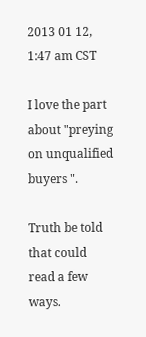2013 01 12, 1:47 am CST

I love the part about "preying on unqualified buyers ".

Truth be told that could read a few ways.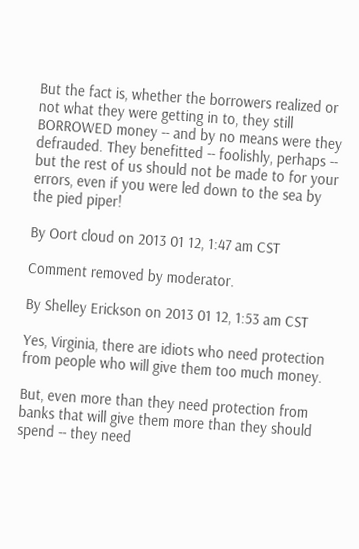But the fact is, whether the borrowers realized or not what they were getting in to, they still BORROWED money -- and by no means were they defrauded. They benefitted -- foolishly, perhaps -- but the rest of us should not be made to for your errors, even if you were led down to the sea by the pied piper!

By Oort cloud on 2013 01 12, 1:47 am CST

Comment removed by moderator.

By Shelley Erickson on 2013 01 12, 1:53 am CST

Yes, Virginia, there are idiots who need protection from people who will give them too much money.

But, even more than they need protection from banks that will give them more than they should spend -- they need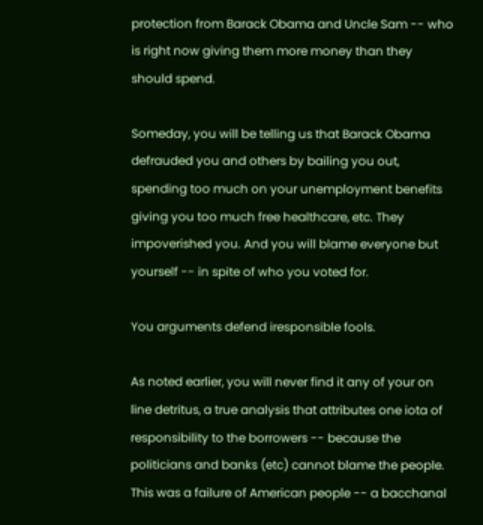protection from Barack Obama and Uncle Sam -- who is right now giving them more money than they should spend.

Someday, you will be telling us that Barack Obama defrauded you and others by bailing you out, spending too much on your unemployment benefits giving you too much free healthcare, etc. They impoverished you. And you will blame everyone but yourself -- in spite of who you voted for.

You arguments defend iresponsible fools.

As noted earlier, you will never find it any of your on line detritus, a true analysis that attributes one iota of responsibility to the borrowers -- because the politicians and banks (etc) cannot blame the people. This was a failure of American people -- a bacchanal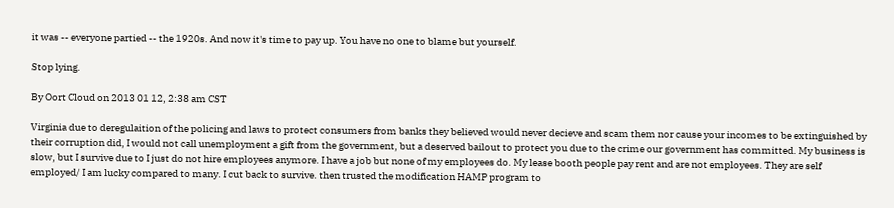it was -- everyone partied -- the 1920s. And now it's time to pay up. You have no one to blame but yourself.

Stop lying.

By Oort Cloud on 2013 01 12, 2:38 am CST

Virginia due to deregulaition of the policing and laws to protect consumers from banks they believed would never decieve and scam them nor cause your incomes to be extinguished by their corruption did, I would not call unemployment a gift from the government, but a deserved bailout to protect you due to the crime our government has committed. My business is slow, but I survive due to I just do not hire employees anymore. I have a job but none of my employees do. My lease booth people pay rent and are not employees. They are self employed/ I am lucky compared to many. I cut back to survive. then trusted the modification HAMP program to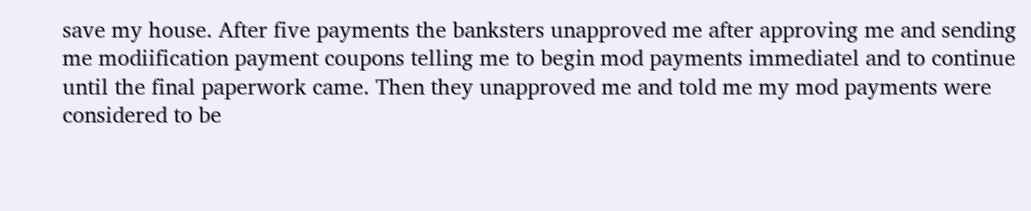save my house. After five payments the banksters unapproved me after approving me and sending me modiification payment coupons telling me to begin mod payments immediatel and to continue until the final paperwork came. Then they unapproved me and told me my mod payments were considered to be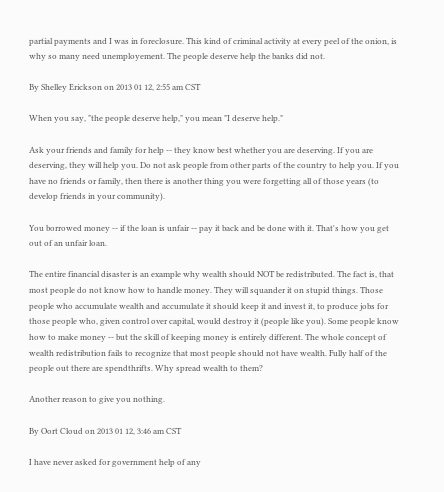partial payments and I was in foreclosure. This kind of criminal activity at every peel of the onion, is why so many need unemployement. The people deserve help the banks did not.

By Shelley Erickson on 2013 01 12, 2:55 am CST

When you say, "the people deserve help," you mean "I deserve help."

Ask your friends and family for help -- they know best whether you are deserving. If you are deserving, they will help you. Do not ask people from other parts of the country to help you. If you have no friends or family, then there is another thing you were forgetting all of those years (to develop friends in your community).

You borrowed money -- if the loan is unfair -- pay it back and be done with it. That's how you get out of an unfair loan.

The entire financial disaster is an example why wealth should NOT be redistributed. The fact is, that most people do not know how to handle money. They will squander it on stupid things. Those people who accumulate wealth and accumulate it should keep it and invest it, to produce jobs for those people who, given control over capital, would destroy it (people like you). Some people know how to make money -- but the skill of keeping money is entirely different. The whole concept of wealth redistribution fails to recognize that most people should not have wealth. Fully half of the people out there are spendthrifts. Why spread wealth to them?

Another reason to give you nothing.

By Oort Cloud on 2013 01 12, 3:46 am CST

I have never asked for government help of any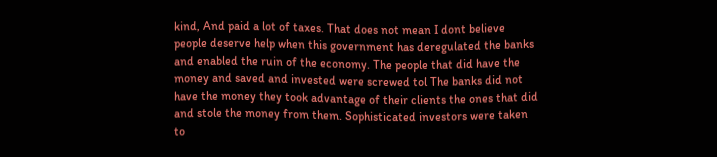kind, And paid a lot of taxes. That does not mean I dont believe people deserve help when this government has deregulated the banks and enabled the ruin of the economy. The people that did have the money and saved and invested were screwed tol The banks did not have the money they took advantage of their clients the ones that did and stole the money from them. Sophisticated investors were taken to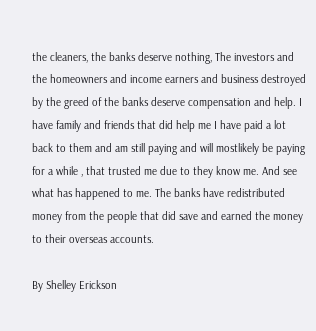the cleaners, the banks deserve nothing, The investors and the homeowners and income earners and business destroyed by the greed of the banks deserve compensation and help. I have family and friends that did help me I have paid a lot back to them and am still paying and will mostlikely be paying for a while , that trusted me due to they know me. And see what has happened to me. The banks have redistributed money from the people that did save and earned the money to their overseas accounts.

By Shelley Erickson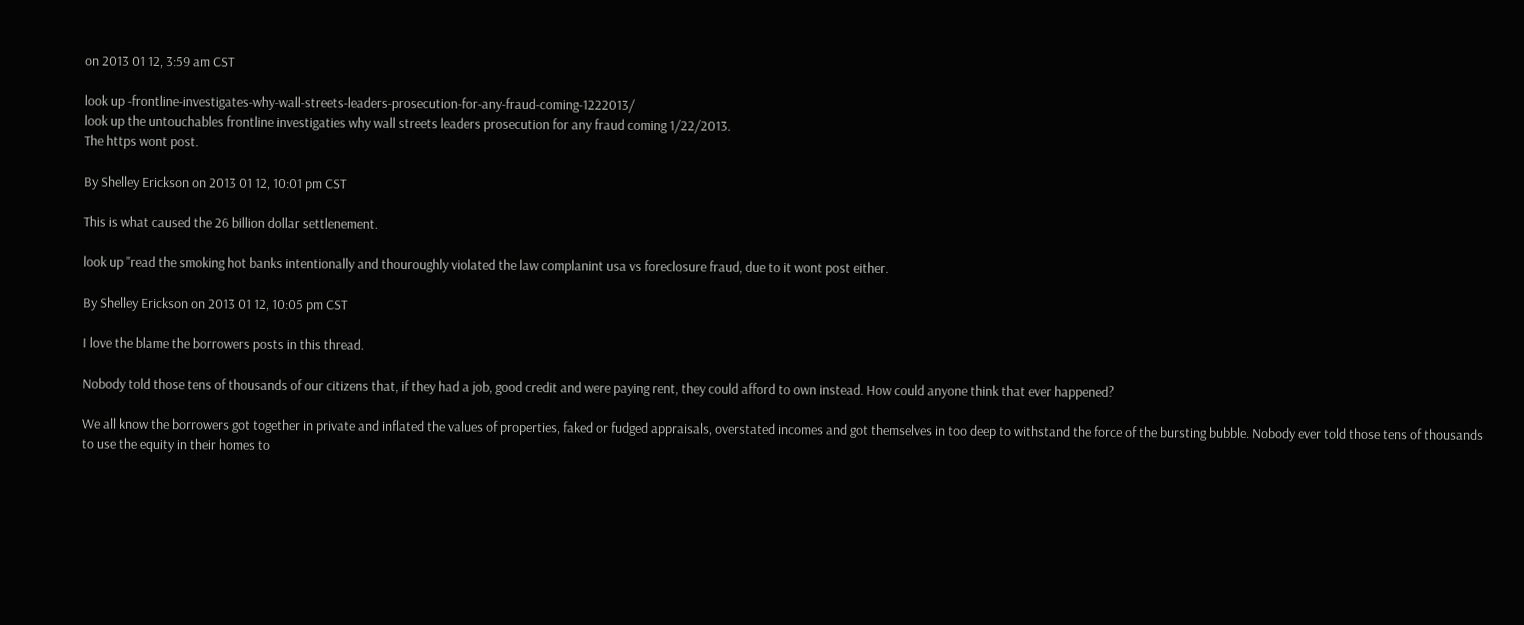on 2013 01 12, 3:59 am CST

look up -frontline-investigates-why-wall-streets-leaders-prosecution-for-any-fraud-coming-1222013/
look up the untouchables frontline investigaties why wall streets leaders prosecution for any fraud coming 1/22/2013.
The https wont post.

By Shelley Erickson on 2013 01 12, 10:01 pm CST

This is what caused the 26 billion dollar settlenement.

look up "read the smoking hot banks intentionally and thouroughly violated the law complanint usa vs foreclosure fraud, due to it wont post either.

By Shelley Erickson on 2013 01 12, 10:05 pm CST

I love the blame the borrowers posts in this thread.

Nobody told those tens of thousands of our citizens that, if they had a job, good credit and were paying rent, they could afford to own instead. How could anyone think that ever happened?

We all know the borrowers got together in private and inflated the values of properties, faked or fudged appraisals, overstated incomes and got themselves in too deep to withstand the force of the bursting bubble. Nobody ever told those tens of thousands to use the equity in their homes to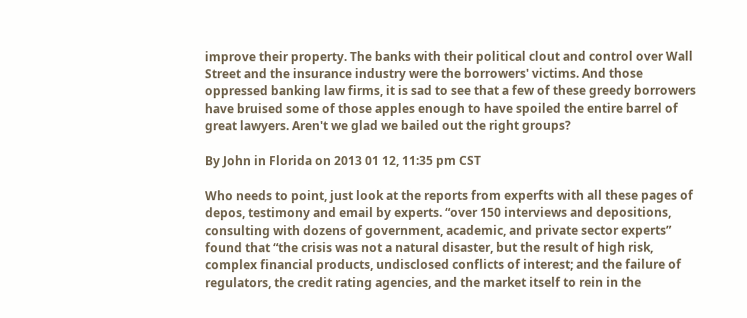improve their property. The banks with their political clout and control over Wall Street and the insurance industry were the borrowers' victims. And those oppressed banking law firms, it is sad to see that a few of these greedy borrowers have bruised some of those apples enough to have spoiled the entire barrel of great lawyers. Aren't we glad we bailed out the right groups?

By John in Florida on 2013 01 12, 11:35 pm CST

Who needs to point, just look at the reports from experfts with all these pages of depos, testimony and email by experts. “over 150 interviews and depositions, consulting with dozens of government, academic, and private sector experts” found that “the crisis was not a natural disaster, but the result of high risk, complex financial products, undisclosed conflicts of interest; and the failure of regulators, the credit rating agencies, and the market itself to rein in the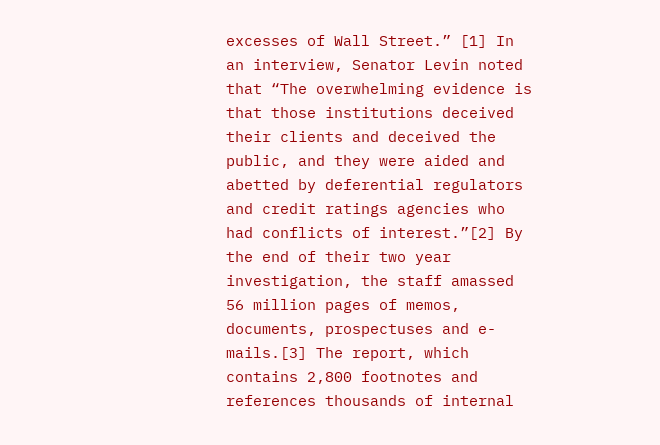excesses of Wall Street.” [1] In an interview, Senator Levin noted that “The overwhelming evidence is that those institutions deceived their clients and deceived the public, and they were aided and abetted by deferential regulators and credit ratings agencies who had conflicts of interest.”[2] By the end of their two year investigation, the staff amassed 56 million pages of memos, documents, prospectuses and e-mails.[3] The report, which contains 2,800 footnotes and references thousands of internal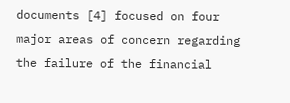documents [4] focused on four major areas of concern regarding the failure of the financial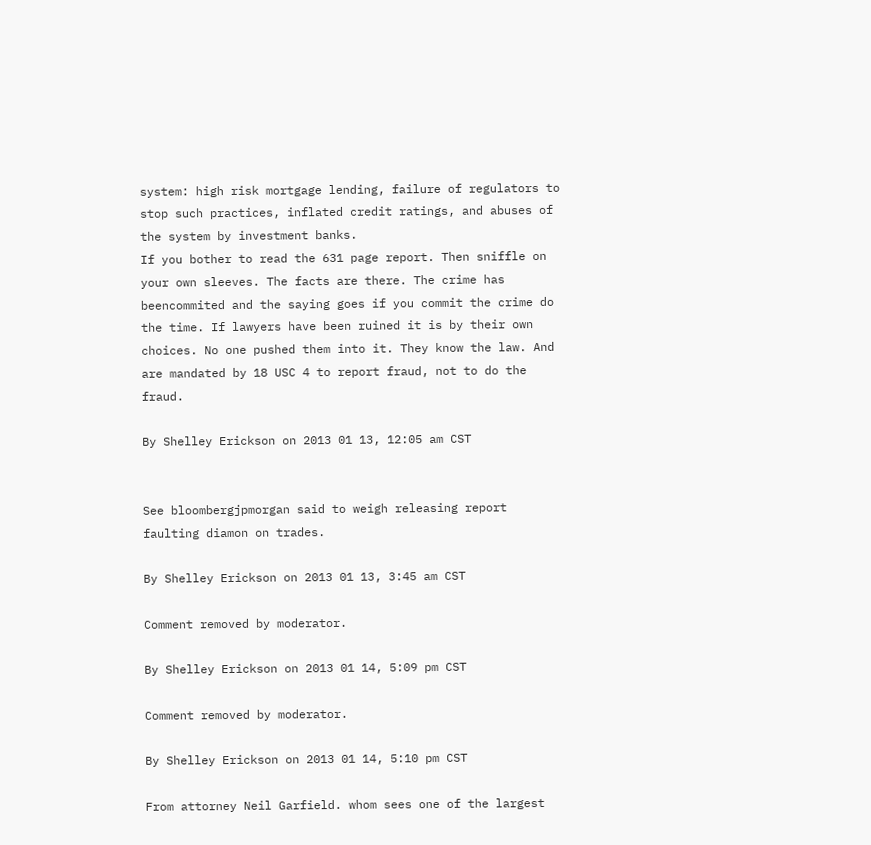system: high risk mortgage lending, failure of regulators to stop such practices, inflated credit ratings, and abuses of the system by investment banks.
If you bother to read the 631 page report. Then sniffle on your own sleeves. The facts are there. The crime has beencommited and the saying goes if you commit the crime do the time. If lawyers have been ruined it is by their own choices. No one pushed them into it. They know the law. And are mandated by 18 USC 4 to report fraud, not to do the fraud.

By Shelley Erickson on 2013 01 13, 12:05 am CST


See bloombergjpmorgan said to weigh releasing report faulting diamon on trades.

By Shelley Erickson on 2013 01 13, 3:45 am CST

Comment removed by moderator.

By Shelley Erickson on 2013 01 14, 5:09 pm CST

Comment removed by moderator.

By Shelley Erickson on 2013 01 14, 5:10 pm CST

From attorney Neil Garfield. whom sees one of the largest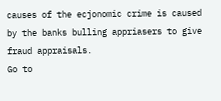causes of the ecjonomic crime is caused by the banks bulling appriasers to give fraud appraisals.
Go to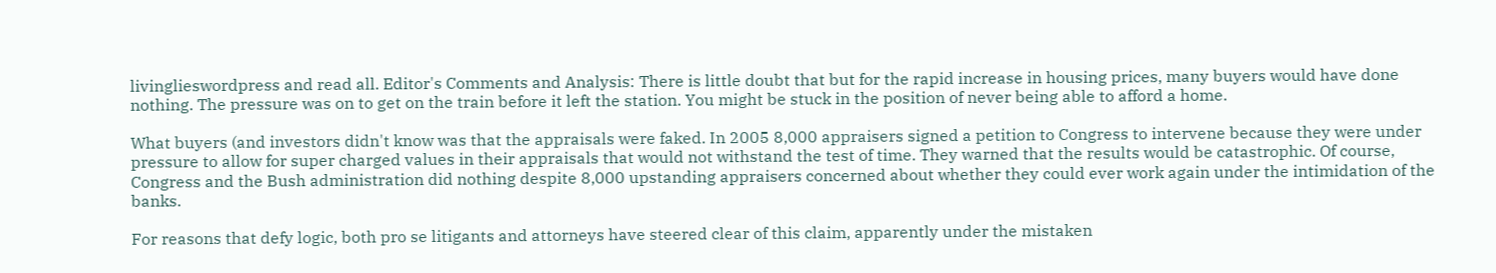livinglieswordpress and read all. Editor's Comments and Analysis: There is little doubt that but for the rapid increase in housing prices, many buyers would have done nothing. The pressure was on to get on the train before it left the station. You might be stuck in the position of never being able to afford a home.

What buyers (and investors didn't know was that the appraisals were faked. In 2005 8,000 appraisers signed a petition to Congress to intervene because they were under pressure to allow for super charged values in their appraisals that would not withstand the test of time. They warned that the results would be catastrophic. Of course, Congress and the Bush administration did nothing despite 8,000 upstanding appraisers concerned about whether they could ever work again under the intimidation of the banks.

For reasons that defy logic, both pro se litigants and attorneys have steered clear of this claim, apparently under the mistaken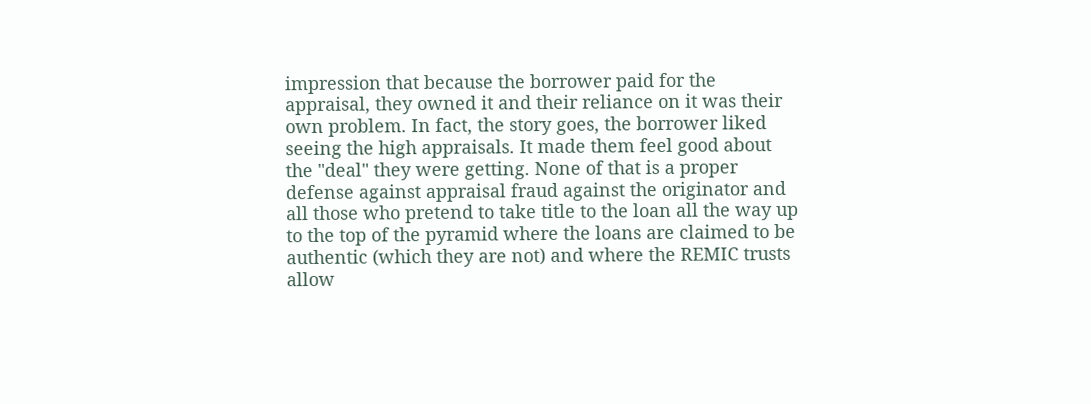impression that because the borrower paid for the appraisal, they owned it and their reliance on it was their own problem. In fact, the story goes, the borrower liked seeing the high appraisals. It made them feel good about the "deal" they were getting. None of that is a proper defense against appraisal fraud against the originator and all those who pretend to take title to the loan all the way up to the top of the pyramid where the loans are claimed to be authentic (which they are not) and where the REMIC trusts allow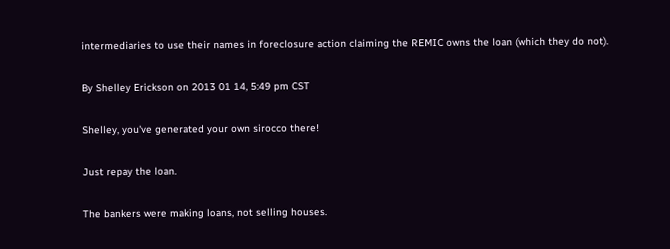intermediaries to use their names in foreclosure action claiming the REMIC owns the loan (which they do not).

By Shelley Erickson on 2013 01 14, 5:49 pm CST

Shelley, you've generated your own sirocco there!

Just repay the loan.

The bankers were making loans, not selling houses.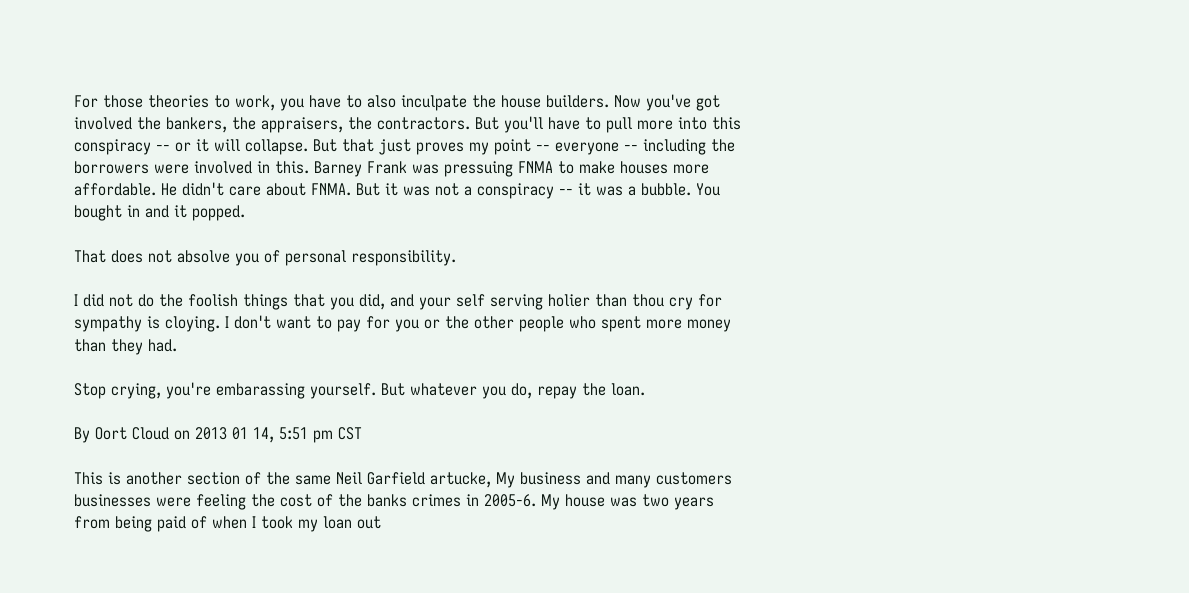For those theories to work, you have to also inculpate the house builders. Now you've got involved the bankers, the appraisers, the contractors. But you'll have to pull more into this conspiracy -- or it will collapse. But that just proves my point -- everyone -- including the borrowers were involved in this. Barney Frank was pressuing FNMA to make houses more affordable. He didn't care about FNMA. But it was not a conspiracy -- it was a bubble. You bought in and it popped.

That does not absolve you of personal responsibility.

I did not do the foolish things that you did, and your self serving holier than thou cry for sympathy is cloying. I don't want to pay for you or the other people who spent more money than they had.

Stop crying, you're embarassing yourself. But whatever you do, repay the loan.

By Oort Cloud on 2013 01 14, 5:51 pm CST

This is another section of the same Neil Garfield artucke, My business and many customers businesses were feeling the cost of the banks crimes in 2005-6. My house was two years from being paid of when I took my loan out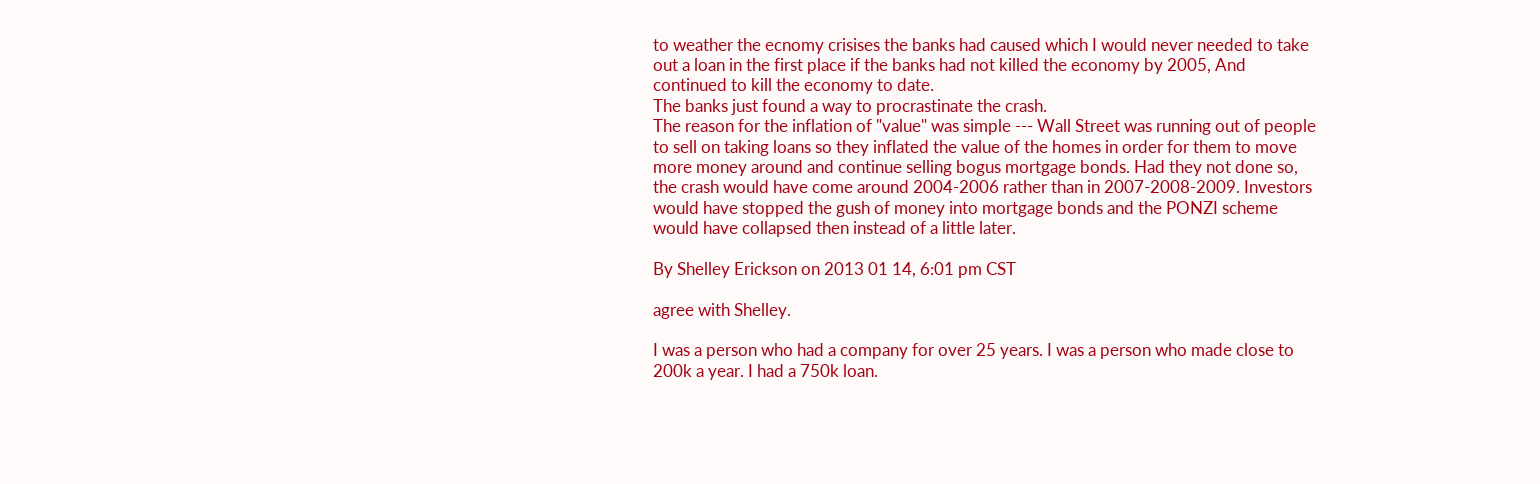to weather the ecnomy crisises the banks had caused which I would never needed to take out a loan in the first place if the banks had not killed the economy by 2005, And continued to kill the economy to date.
The banks just found a way to procrastinate the crash.
The reason for the inflation of "value" was simple --- Wall Street was running out of people to sell on taking loans so they inflated the value of the homes in order for them to move more money around and continue selling bogus mortgage bonds. Had they not done so, the crash would have come around 2004-2006 rather than in 2007-2008-2009. Investors would have stopped the gush of money into mortgage bonds and the PONZI scheme would have collapsed then instead of a little later.

By Shelley Erickson on 2013 01 14, 6:01 pm CST

agree with Shelley.

I was a person who had a company for over 25 years. I was a person who made close to 200k a year. I had a 750k loan.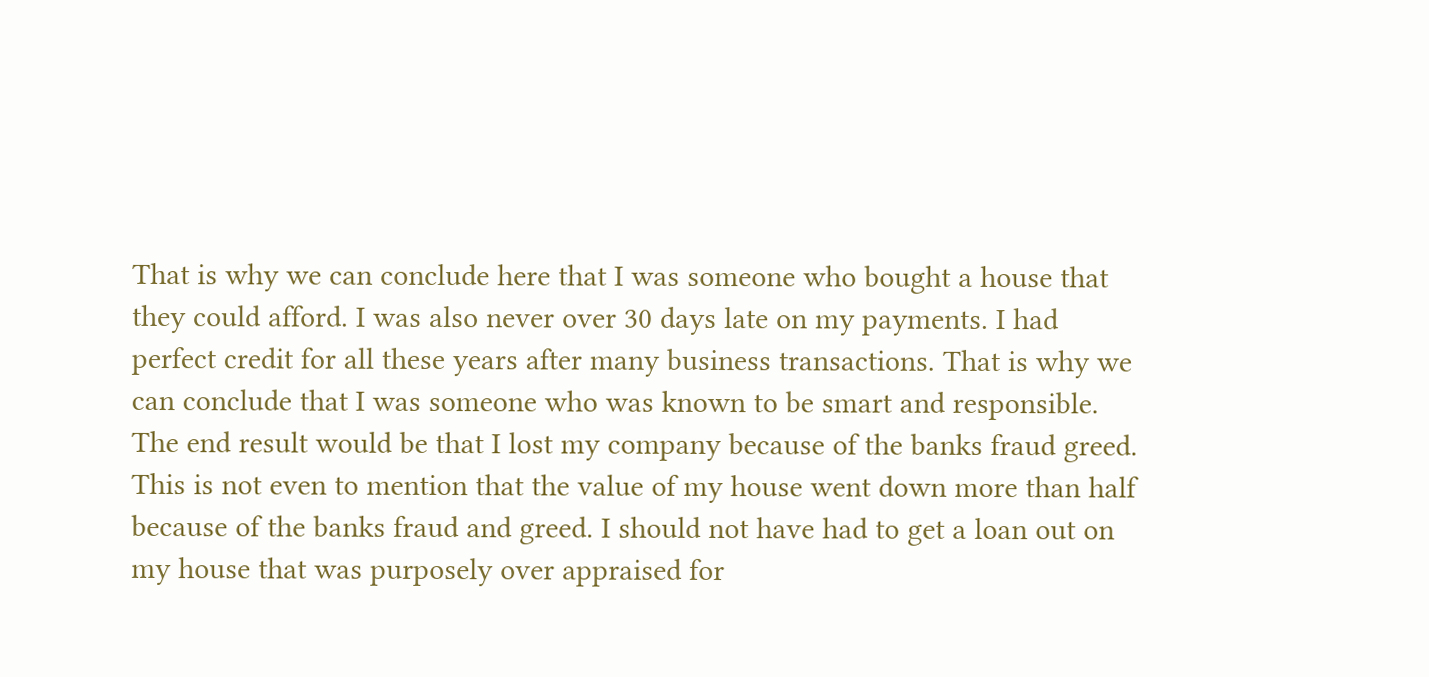That is why we can conclude here that I was someone who bought a house that they could afford. I was also never over 30 days late on my payments. I had perfect credit for all these years after many business transactions. That is why we can conclude that I was someone who was known to be smart and responsible. The end result would be that I lost my company because of the banks fraud greed. This is not even to mention that the value of my house went down more than half because of the banks fraud and greed. I should not have had to get a loan out on my house that was purposely over appraised for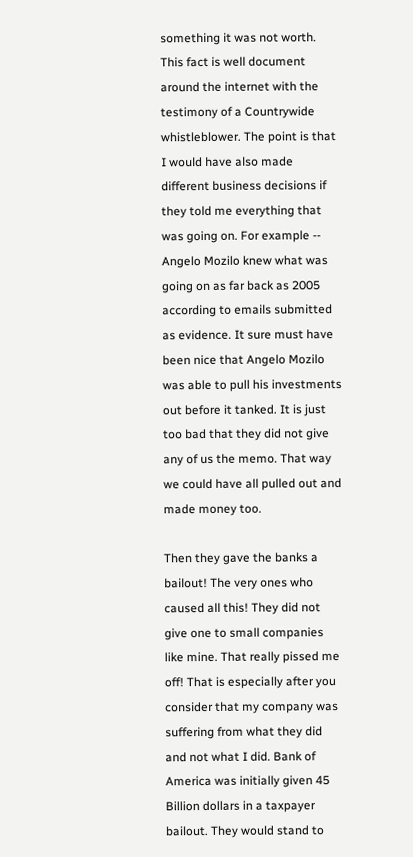something it was not worth. This fact is well document around the internet with the testimony of a Countrywide whistleblower. The point is that I would have also made different business decisions if they told me everything that was going on. For example -- Angelo Mozilo knew what was going on as far back as 2005 according to emails submitted as evidence. It sure must have been nice that Angelo Mozilo was able to pull his investments out before it tanked. It is just too bad that they did not give any of us the memo. That way we could have all pulled out and made money too.

Then they gave the banks a bailout! The very ones who caused all this! They did not give one to small companies like mine. That really pissed me off! That is especially after you consider that my company was suffering from what they did and not what I did. Bank of America was initially given 45 Billion dollars in a taxpayer bailout. They would stand to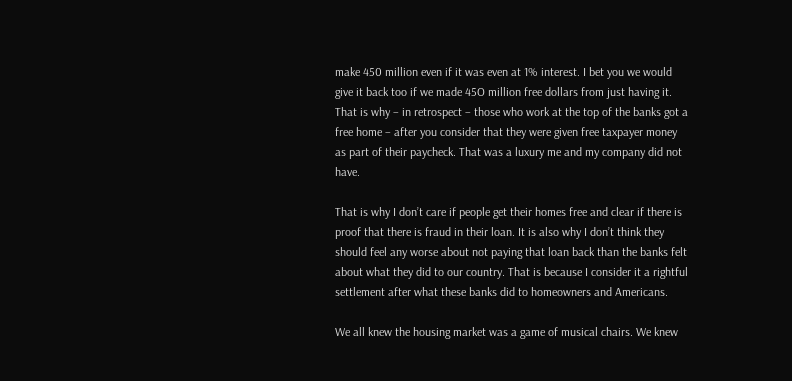make 450 million even if it was even at 1% interest. I bet you we would give it back too if we made 45O million free dollars from just having it. That is why – in retrospect – those who work at the top of the banks got a free home – after you consider that they were given free taxpayer money as part of their paycheck. That was a luxury me and my company did not have.

That is why I don’t care if people get their homes free and clear if there is proof that there is fraud in their loan. It is also why I don’t think they should feel any worse about not paying that loan back than the banks felt about what they did to our country. That is because I consider it a rightful settlement after what these banks did to homeowners and Americans.

We all knew the housing market was a game of musical chairs. We knew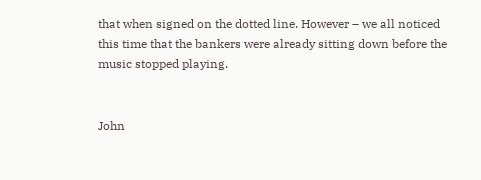that when signed on the dotted line. However – we all noticed this time that the bankers were already sitting down before the music stopped playing.


John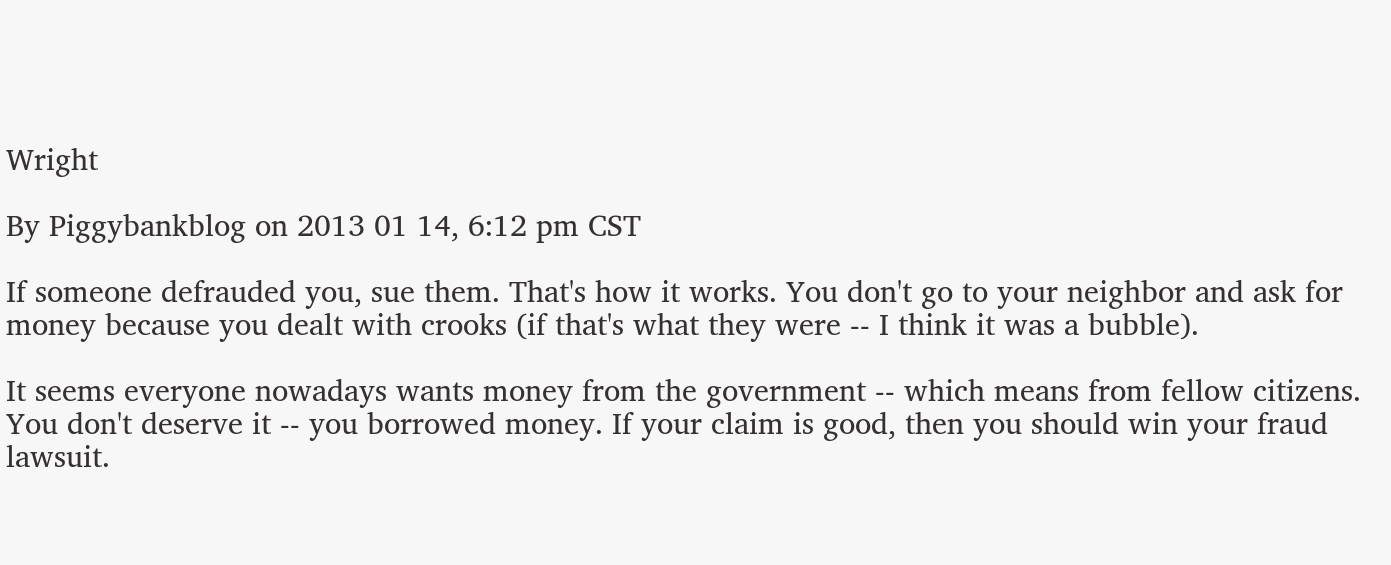Wright

By Piggybankblog on 2013 01 14, 6:12 pm CST

If someone defrauded you, sue them. That's how it works. You don't go to your neighbor and ask for money because you dealt with crooks (if that's what they were -- I think it was a bubble).

It seems everyone nowadays wants money from the government -- which means from fellow citizens. You don't deserve it -- you borrowed money. If your claim is good, then you should win your fraud lawsuit.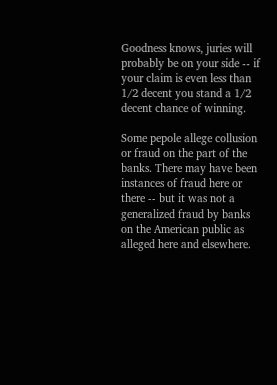Goodness knows, juries will probably be on your side -- if your claim is even less than 1/2 decent you stand a 1/2 decent chance of winning.

Some pepole allege collusion or fraud on the part of the banks. There may have been instances of fraud here or there -- but it was not a generalized fraud by banks on the American public as alleged here and elsewhere.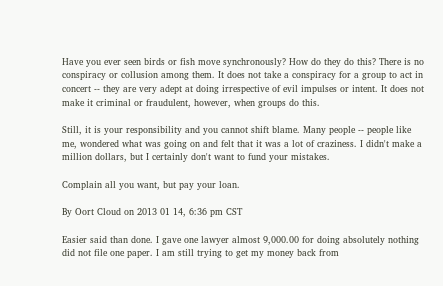Have you ever seen birds or fish move synchronously? How do they do this? There is no conspiracy or collusion among them. It does not take a conspiracy for a group to act in concert -- they are very adept at doing irrespective of evil impulses or intent. It does not make it criminal or fraudulent, however, when groups do this.

Still, it is your responsibility and you cannot shift blame. Many people -- people like me, wondered what was going on and felt that it was a lot of craziness. I didn't make a million dollars, but I certainly don't want to fund your mistakes.

Complain all you want, but pay your loan.

By Oort Cloud on 2013 01 14, 6:36 pm CST

Easier said than done. I gave one lawyer almost 9,000.00 for doing absolutely nothing did not file one paper. I am still trying to get my money back from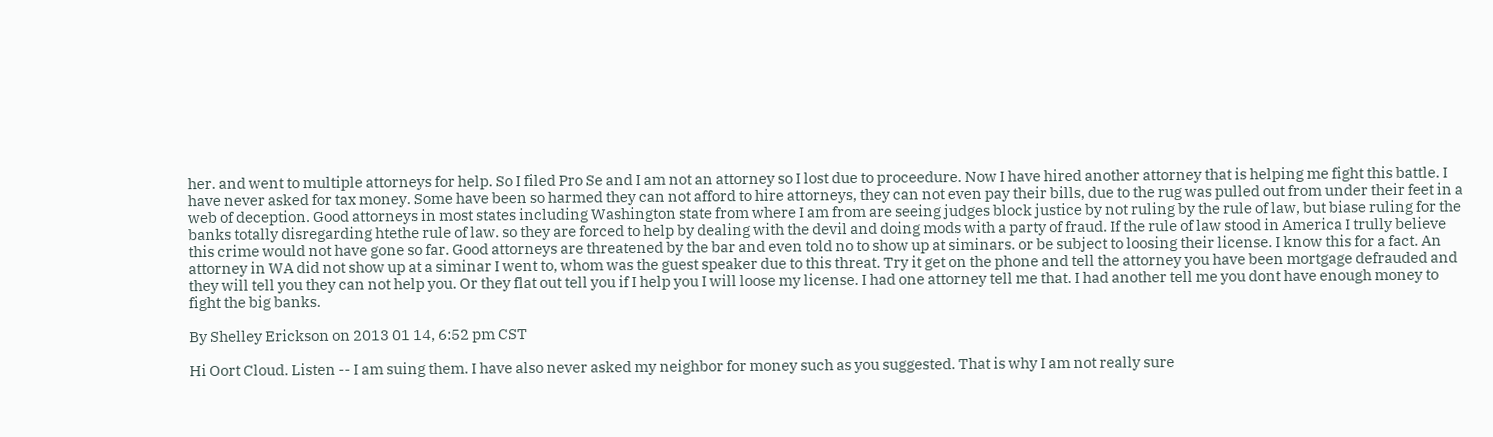her. and went to multiple attorneys for help. So I filed Pro Se and I am not an attorney so I lost due to proceedure. Now I have hired another attorney that is helping me fight this battle. I have never asked for tax money. Some have been so harmed they can not afford to hire attorneys, they can not even pay their bills, due to the rug was pulled out from under their feet in a web of deception. Good attorneys in most states including Washington state from where I am from are seeing judges block justice by not ruling by the rule of law, but biase ruling for the banks totally disregarding htethe rule of law. so they are forced to help by dealing with the devil and doing mods with a party of fraud. If the rule of law stood in America I trully believe this crime would not have gone so far. Good attorneys are threatened by the bar and even told no to show up at siminars. or be subject to loosing their license. I know this for a fact. An attorney in WA did not show up at a siminar I went to, whom was the guest speaker due to this threat. Try it get on the phone and tell the attorney you have been mortgage defrauded and they will tell you they can not help you. Or they flat out tell you if I help you I will loose my license. I had one attorney tell me that. I had another tell me you dont have enough money to fight the big banks.

By Shelley Erickson on 2013 01 14, 6:52 pm CST

Hi Oort Cloud. Listen -- I am suing them. I have also never asked my neighbor for money such as you suggested. That is why I am not really sure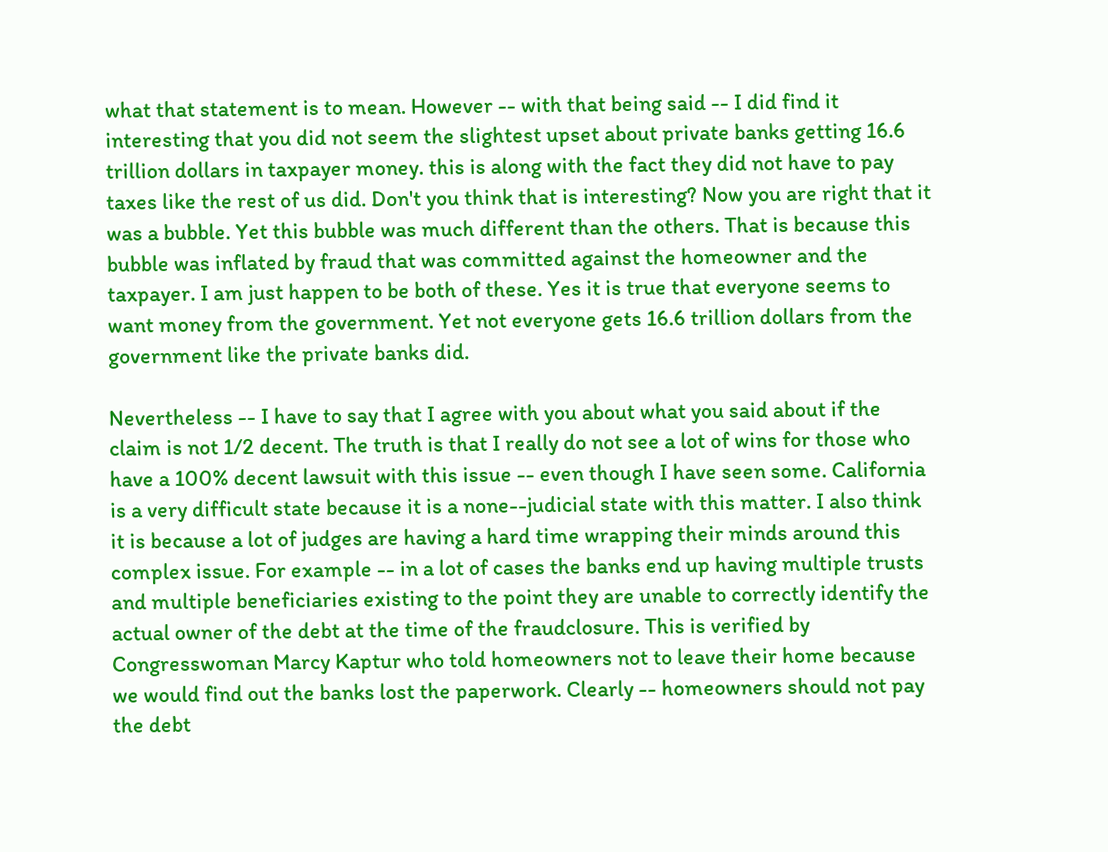what that statement is to mean. However -- with that being said -- I did find it interesting that you did not seem the slightest upset about private banks getting 16.6 trillion dollars in taxpayer money. this is along with the fact they did not have to pay taxes like the rest of us did. Don't you think that is interesting? Now you are right that it was a bubble. Yet this bubble was much different than the others. That is because this bubble was inflated by fraud that was committed against the homeowner and the taxpayer. I am just happen to be both of these. Yes it is true that everyone seems to want money from the government. Yet not everyone gets 16.6 trillion dollars from the government like the private banks did.

Nevertheless -- I have to say that I agree with you about what you said about if the claim is not 1/2 decent. The truth is that I really do not see a lot of wins for those who have a 100% decent lawsuit with this issue -- even though I have seen some. California is a very difficult state because it is a none--judicial state with this matter. I also think it is because a lot of judges are having a hard time wrapping their minds around this complex issue. For example -- in a lot of cases the banks end up having multiple trusts and multiple beneficiaries existing to the point they are unable to correctly identify the actual owner of the debt at the time of the fraudclosure. This is verified by Congresswoman Marcy Kaptur who told homeowners not to leave their home because we would find out the banks lost the paperwork. Clearly -- homeowners should not pay the debt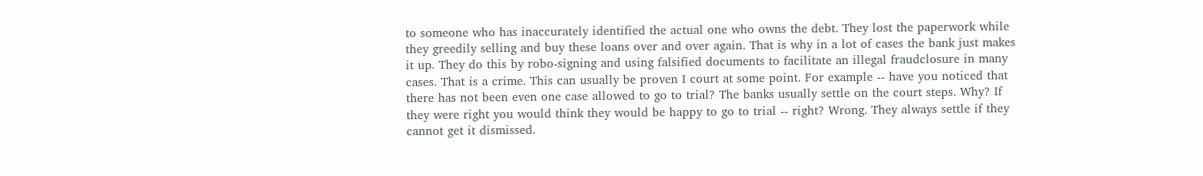to someone who has inaccurately identified the actual one who owns the debt. They lost the paperwork while they greedily selling and buy these loans over and over again. That is why in a lot of cases the bank just makes it up. They do this by robo-signing and using falsified documents to facilitate an illegal fraudclosure in many cases. That is a crime. This can usually be proven I court at some point. For example -- have you noticed that there has not been even one case allowed to go to trial? The banks usually settle on the court steps. Why? If they were right you would think they would be happy to go to trial -- right? Wrong. They always settle if they cannot get it dismissed.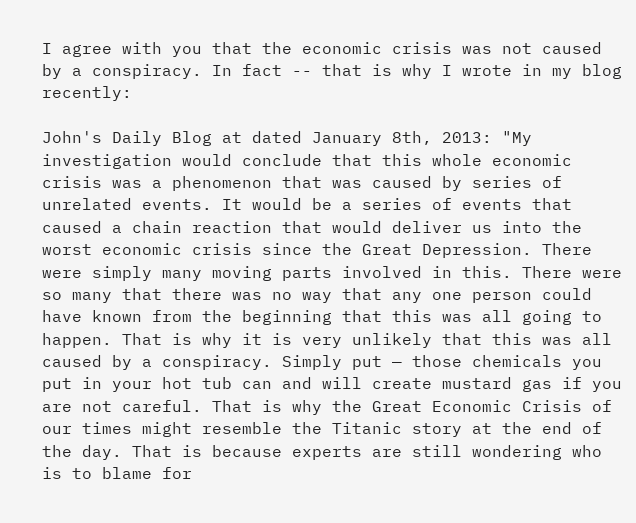I agree with you that the economic crisis was not caused by a conspiracy. In fact -- that is why I wrote in my blog recently:

John's Daily Blog at dated January 8th, 2013: "My investigation would conclude that this whole economic crisis was a phenomenon that was caused by series of unrelated events. It would be a series of events that caused a chain reaction that would deliver us into the worst economic crisis since the Great Depression. There were simply many moving parts involved in this. There were so many that there was no way that any one person could have known from the beginning that this was all going to happen. That is why it is very unlikely that this was all caused by a conspiracy. Simply put — those chemicals you put in your hot tub can and will create mustard gas if you are not careful. That is why the Great Economic Crisis of our times might resemble the Titanic story at the end of the day. That is because experts are still wondering who is to blame for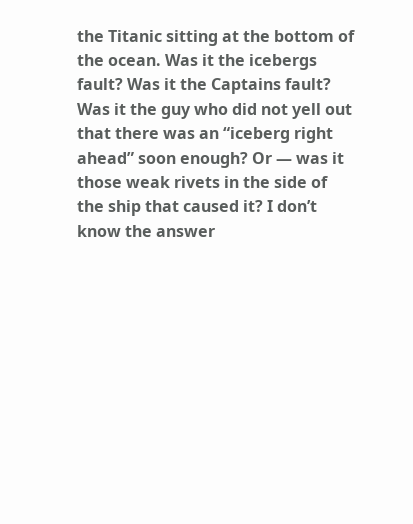the Titanic sitting at the bottom of the ocean. Was it the icebergs fault? Was it the Captains fault? Was it the guy who did not yell out that there was an “iceberg right ahead” soon enough? Or — was it those weak rivets in the side of the ship that caused it? I don’t know the answer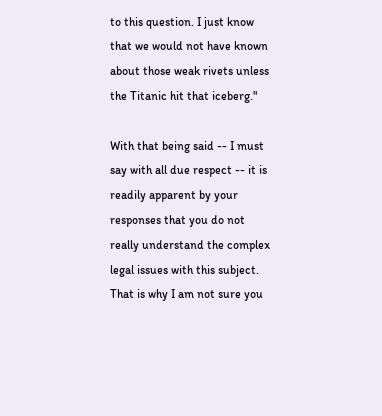to this question. I just know that we would not have known about those weak rivets unless the Titanic hit that iceberg."

With that being said -- I must say with all due respect -- it is readily apparent by your responses that you do not really understand the complex legal issues with this subject. That is why I am not sure you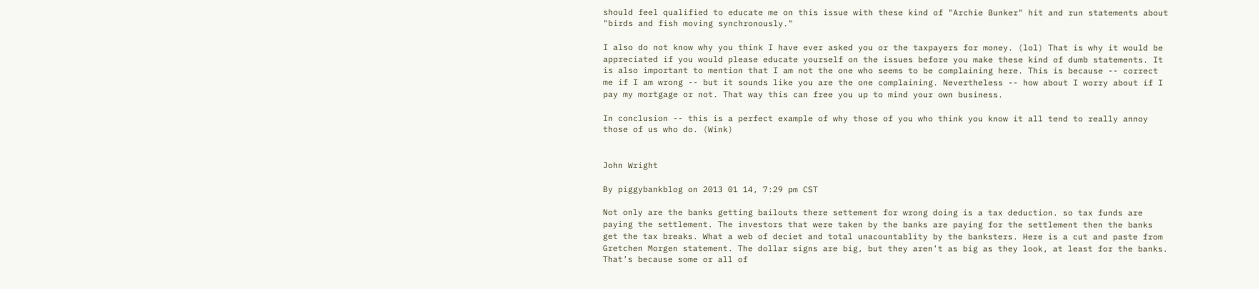should feel qualified to educate me on this issue with these kind of "Archie Bunker" hit and run statements about "birds and fish moving synchronously."

I also do not know why you think I have ever asked you or the taxpayers for money. (lol) That is why it would be appreciated if you would please educate yourself on the issues before you make these kind of dumb statements. It is also important to mention that I am not the one who seems to be complaining here. This is because -- correct me if I am wrong -- but it sounds like you are the one complaining. Nevertheless -- how about I worry about if I pay my mortgage or not. That way this can free you up to mind your own business.

In conclusion -- this is a perfect example of why those of you who think you know it all tend to really annoy those of us who do. (Wink)


John Wright

By piggybankblog on 2013 01 14, 7:29 pm CST

Not only are the banks getting bailouts there settement for wrong doing is a tax deduction. so tax funds are paying the settlement. The investors that were taken by the banks are paying for the settlement then the banks get the tax breaks. What a web of deciet and total unacountablity by the banksters. Here is a cut and paste from Gretchen Morgen statement. The dollar signs are big, but they aren’t as big as they look, at least for the banks. That’s because some or all of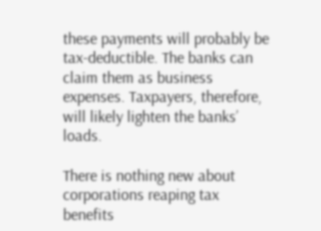these payments will probably be tax-deductible. The banks can claim them as business expenses. Taxpayers, therefore, will likely lighten the banks’ loads.

There is nothing new about corporations reaping tax benefits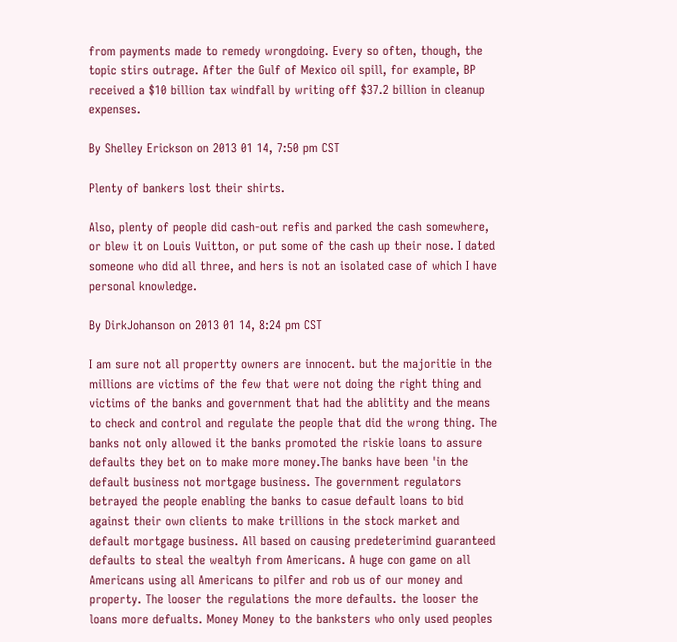from payments made to remedy wrongdoing. Every so often, though, the topic stirs outrage. After the Gulf of Mexico oil spill, for example, BP received a $10 billion tax windfall by writing off $37.2 billion in cleanup expenses.

By Shelley Erickson on 2013 01 14, 7:50 pm CST

Plenty of bankers lost their shirts.

Also, plenty of people did cash-out refis and parked the cash somewhere, or blew it on Louis Vuitton, or put some of the cash up their nose. I dated someone who did all three, and hers is not an isolated case of which I have personal knowledge.

By DirkJohanson on 2013 01 14, 8:24 pm CST

I am sure not all propertty owners are innocent. but the majoritie in the millions are victims of the few that were not doing the right thing and victims of the banks and government that had the ablitity and the means to check and control and regulate the people that did the wrong thing. The banks not only allowed it the banks promoted the riskie loans to assure defaults they bet on to make more money.The banks have been 'in the default business not mortgage business. The government regulators betrayed the people enabling the banks to casue default loans to bid against their own clients to make trillions in the stock market and default mortgage business. All based on causing predeterimind guaranteed defaults to steal the wealtyh from Americans. A huge con game on all Americans using all Americans to pilfer and rob us of our money and property. The looser the regulations the more defaults. the looser the loans more defualts. Money Money to the banksters who only used peoples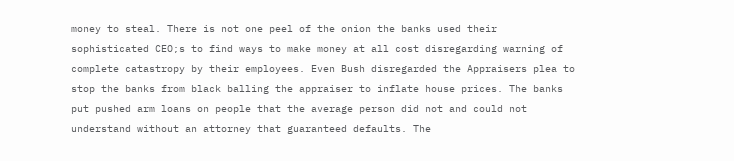money to steal. There is not one peel of the onion the banks used their sophisticated CEO;s to find ways to make money at all cost disregarding warning of complete catastropy by their employees. Even Bush disregarded the Appraisers plea to stop the banks from black balling the appraiser to inflate house prices. The banks put pushed arm loans on people that the average person did not and could not understand without an attorney that guaranteed defaults. The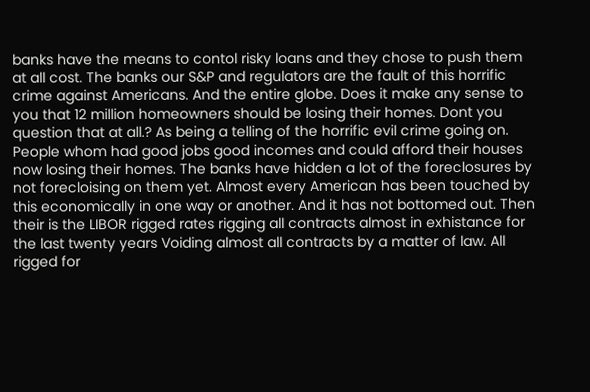banks have the means to contol risky loans and they chose to push them at all cost. The banks our S&P and regulators are the fault of this horrific crime against Americans. And the entire globe. Does it make any sense to you that 12 million homeowners should be losing their homes. Dont you question that at all.? As being a telling of the horrific evil crime going on. People whom had good jobs good incomes and could afford their houses now losing their homes. The banks have hidden a lot of the foreclosures by not forecloising on them yet. Almost every American has been touched by this economically in one way or another. And it has not bottomed out. Then their is the LIBOR rigged rates rigging all contracts almost in exhistance for the last twenty years Voiding almost all contracts by a matter of law. All rigged for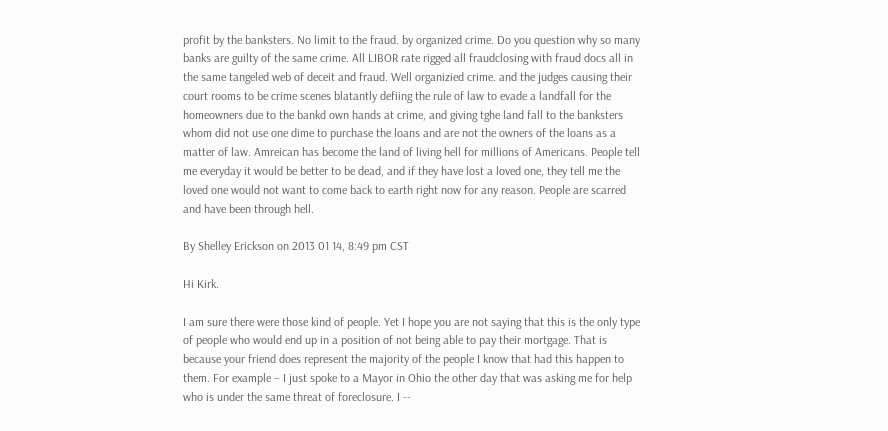profit by the banksters. No limit to the fraud. by organized crime. Do you question why so many banks are guilty of the same crime. All LIBOR rate rigged all fraudclosing with fraud docs all in the same tangeled web of deceit and fraud. Well organizied crime. and the judges causing their court rooms to be crime scenes blatantly defiing the rule of law to evade a landfall for the homeowners due to the bankd own hands at crime, and giving tghe land fall to the banksters whom did not use one dime to purchase the loans and are not the owners of the loans as a matter of law. Amreican has become the land of living hell for millions of Americans. People tell me everyday it would be better to be dead, and if they have lost a loved one, they tell me the loved one would not want to come back to earth right now for any reason. People are scarred and have been through hell.

By Shelley Erickson on 2013 01 14, 8:49 pm CST

Hi Kirk.

I am sure there were those kind of people. Yet I hope you are not saying that this is the only type of people who would end up in a position of not being able to pay their mortgage. That is because your friend does represent the majority of the people I know that had this happen to them. For example – I just spoke to a Mayor in Ohio the other day that was asking me for help who is under the same threat of foreclosure. I --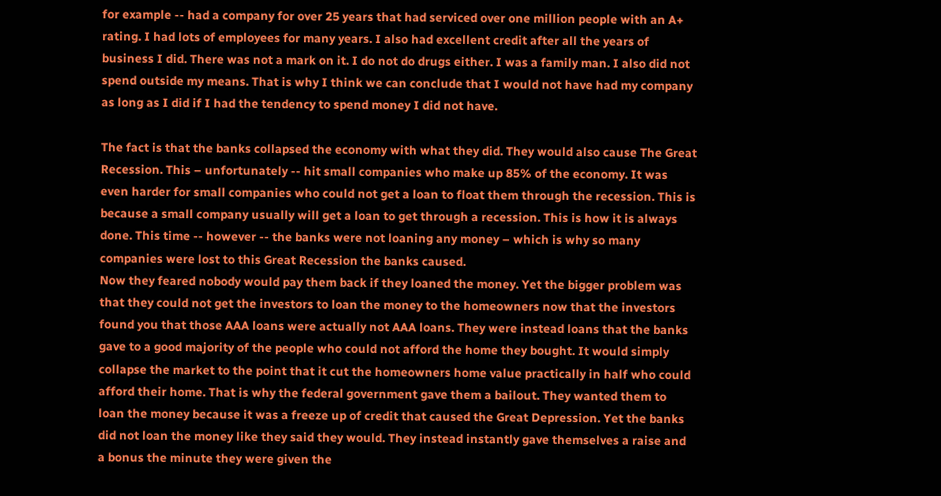for example -- had a company for over 25 years that had serviced over one million people with an A+ rating. I had lots of employees for many years. I also had excellent credit after all the years of business I did. There was not a mark on it. I do not do drugs either. I was a family man. I also did not spend outside my means. That is why I think we can conclude that I would not have had my company as long as I did if I had the tendency to spend money I did not have.

The fact is that the banks collapsed the economy with what they did. They would also cause The Great Recession. This – unfortunately -- hit small companies who make up 85% of the economy. It was even harder for small companies who could not get a loan to float them through the recession. This is because a small company usually will get a loan to get through a recession. This is how it is always done. This time -- however -- the banks were not loaning any money – which is why so many companies were lost to this Great Recession the banks caused.
Now they feared nobody would pay them back if they loaned the money. Yet the bigger problem was that they could not get the investors to loan the money to the homeowners now that the investors found you that those AAA loans were actually not AAA loans. They were instead loans that the banks gave to a good majority of the people who could not afford the home they bought. It would simply collapse the market to the point that it cut the homeowners home value practically in half who could afford their home. That is why the federal government gave them a bailout. They wanted them to loan the money because it was a freeze up of credit that caused the Great Depression. Yet the banks did not loan the money like they said they would. They instead instantly gave themselves a raise and a bonus the minute they were given the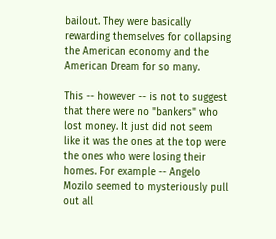bailout. They were basically rewarding themselves for collapsing the American economy and the American Dream for so many.

This -- however -- is not to suggest that there were no "bankers" who lost money. It just did not seem like it was the ones at the top were the ones who were losing their homes. For example -- Angelo Mozilo seemed to mysteriously pull out all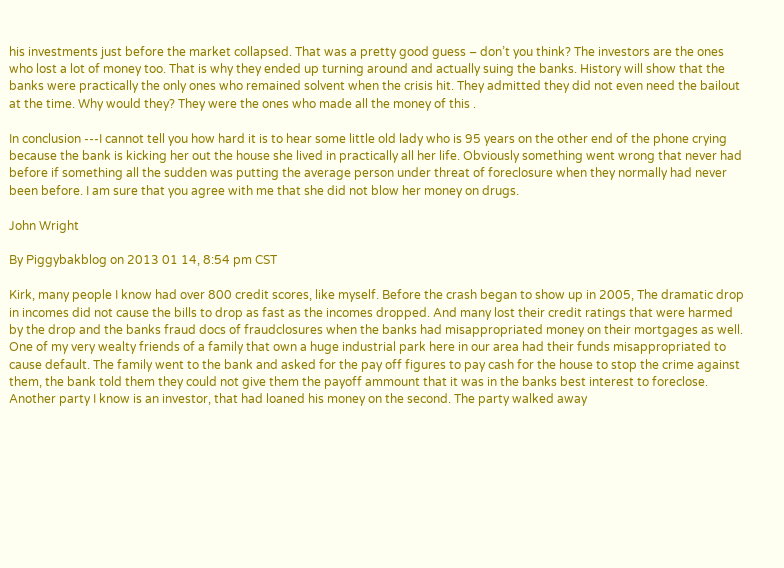his investments just before the market collapsed. That was a pretty good guess – don’t you think? The investors are the ones who lost a lot of money too. That is why they ended up turning around and actually suing the banks. History will show that the banks were practically the only ones who remained solvent when the crisis hit. They admitted they did not even need the bailout at the time. Why would they? They were the ones who made all the money of this .

In conclusion ---I cannot tell you how hard it is to hear some little old lady who is 95 years on the other end of the phone crying because the bank is kicking her out the house she lived in practically all her life. Obviously something went wrong that never had before if something all the sudden was putting the average person under threat of foreclosure when they normally had never been before. I am sure that you agree with me that she did not blow her money on drugs.

John Wright

By Piggybakblog on 2013 01 14, 8:54 pm CST

Kirk, many people I know had over 800 credit scores, like myself. Before the crash began to show up in 2005, The dramatic drop in incomes did not cause the bills to drop as fast as the incomes dropped. And many lost their credit ratings that were harmed by the drop and the banks fraud docs of fraudclosures when the banks had misappropriated money on their mortgages as well. One of my very wealty friends of a family that own a huge industrial park here in our area had their funds misappropriated to cause default. The family went to the bank and asked for the pay off figures to pay cash for the house to stop the crime against them, the bank told them they could not give them the payoff ammount that it was in the banks best interest to foreclose. Another party I know is an investor, that had loaned his money on the second. The party walked away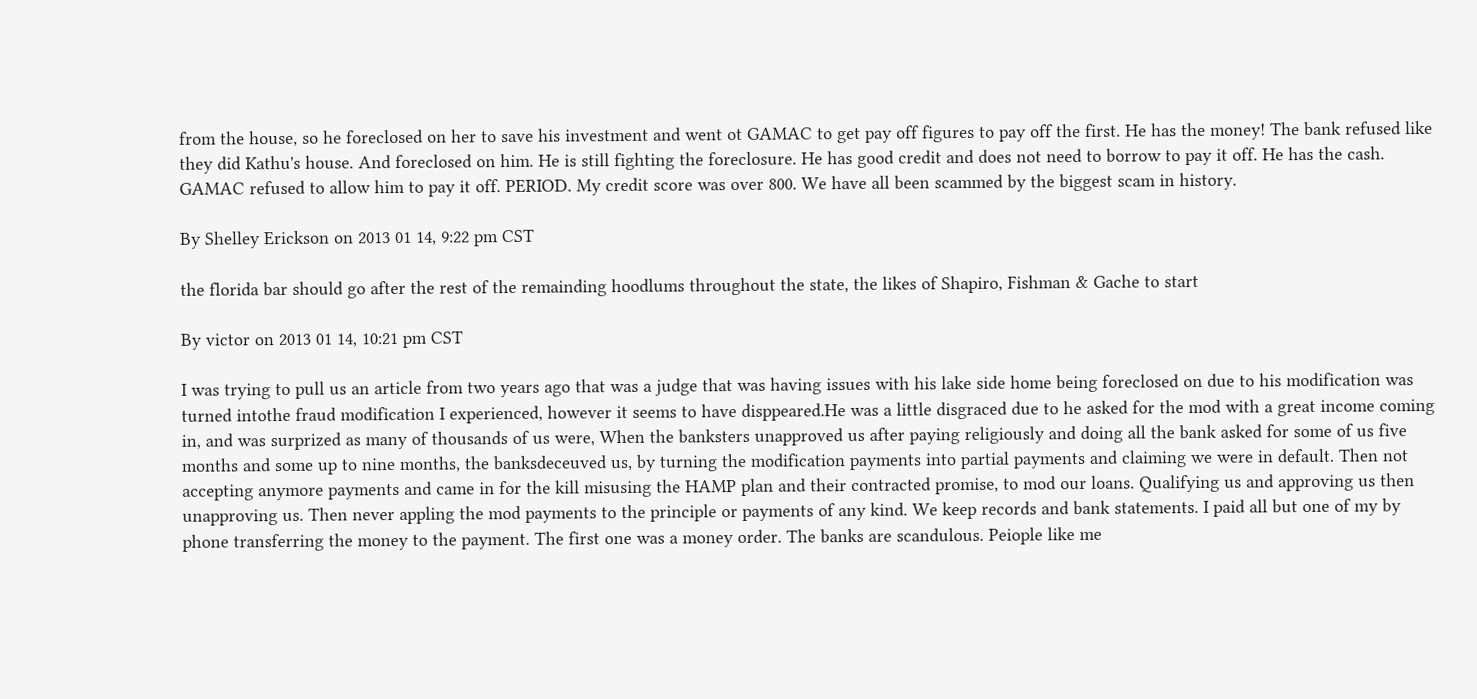from the house, so he foreclosed on her to save his investment and went ot GAMAC to get pay off figures to pay off the first. He has the money! The bank refused like they did Kathu's house. And foreclosed on him. He is still fighting the foreclosure. He has good credit and does not need to borrow to pay it off. He has the cash. GAMAC refused to allow him to pay it off. PERIOD. My credit score was over 800. We have all been scammed by the biggest scam in history.

By Shelley Erickson on 2013 01 14, 9:22 pm CST

the florida bar should go after the rest of the remainding hoodlums throughout the state, the likes of Shapiro, Fishman & Gache to start

By victor on 2013 01 14, 10:21 pm CST

I was trying to pull us an article from two years ago that was a judge that was having issues with his lake side home being foreclosed on due to his modification was turned intothe fraud modification I experienced, however it seems to have disppeared.He was a little disgraced due to he asked for the mod with a great income coming in, and was surprized as many of thousands of us were, When the banksters unapproved us after paying religiously and doing all the bank asked for some of us five months and some up to nine months, the banksdeceuved us, by turning the modification payments into partial payments and claiming we were in default. Then not accepting anymore payments and came in for the kill misusing the HAMP plan and their contracted promise, to mod our loans. Qualifying us and approving us then unapproving us. Then never appling the mod payments to the principle or payments of any kind. We keep records and bank statements. I paid all but one of my by phone transferring the money to the payment. The first one was a money order. The banks are scandulous. Peiople like me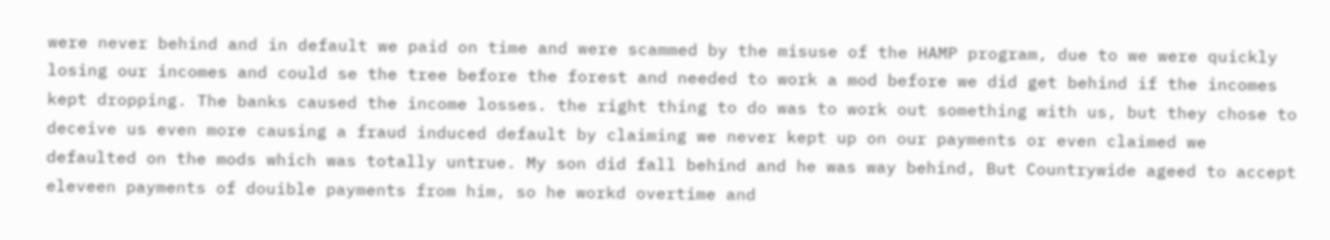were never behind and in default we paid on time and were scammed by the misuse of the HAMP program, due to we were quickly losing our incomes and could se the tree before the forest and needed to work a mod before we did get behind if the incomes kept dropping. The banks caused the income losses. the right thing to do was to work out something with us, but they chose to deceive us even more causing a fraud induced default by claiming we never kept up on our payments or even claimed we defaulted on the mods which was totally untrue. My son did fall behind and he was way behind, But Countrywide ageed to accept eleveen payments of douible payments from him, so he workd overtime and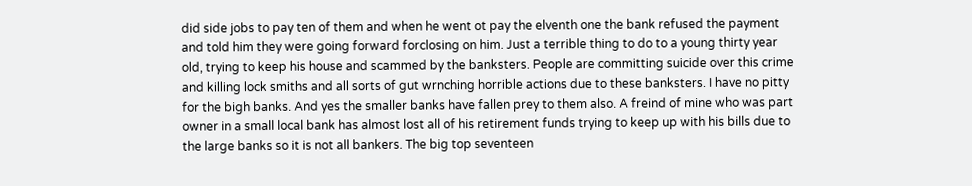did side jobs to pay ten of them and when he went ot pay the elventh one the bank refused the payment and told him they were going forward forclosing on him. Just a terrible thing to do to a young thirty year old, trying to keep his house and scammed by the banksters. People are committing suicide over this crime and killing lock smiths and all sorts of gut wrnching horrible actions due to these banksters. I have no pitty for the bigh banks. And yes the smaller banks have fallen prey to them also. A freind of mine who was part owner in a small local bank has almost lost all of his retirement funds trying to keep up with his bills due to the large banks so it is not all bankers. The big top seventeen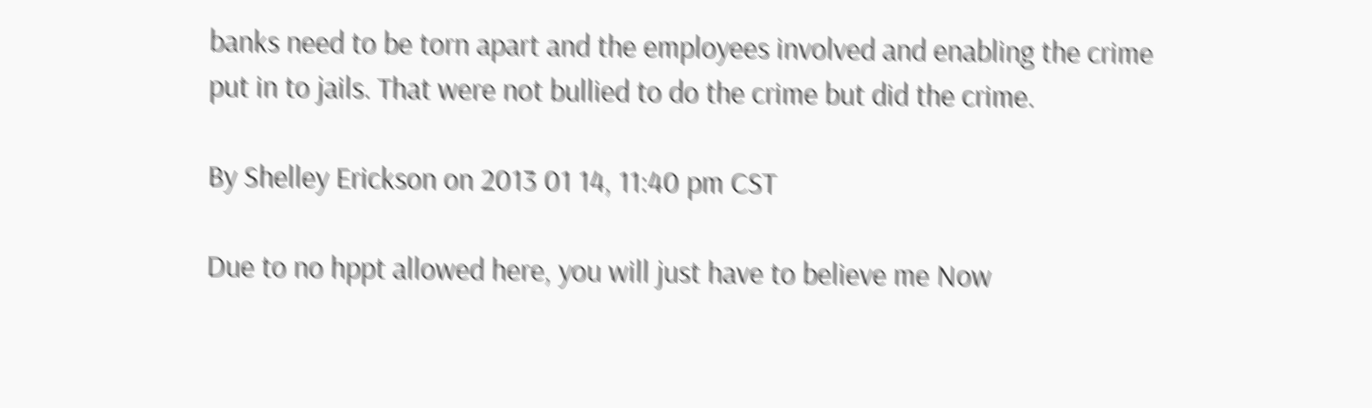banks need to be torn apart and the employees involved and enabling the crime put in to jails. That were not bullied to do the crime but did the crime.

By Shelley Erickson on 2013 01 14, 11:40 pm CST

Due to no hppt allowed here, you will just have to believe me Now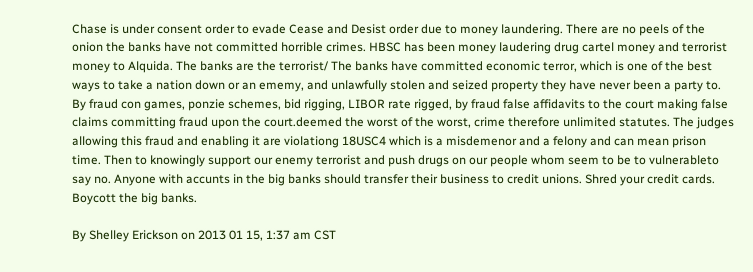Chase is under consent order to evade Cease and Desist order due to money laundering. There are no peels of the onion the banks have not committed horrible crimes. HBSC has been money laudering drug cartel money and terrorist money to Alquida. The banks are the terrorist/ The banks have committed economic terror, which is one of the best ways to take a nation down or an ememy, and unlawfully stolen and seized property they have never been a party to. By fraud con games, ponzie schemes, bid rigging, LIBOR rate rigged, by fraud false affidavits to the court making false claims committing fraud upon the court.deemed the worst of the worst, crime therefore unlimited statutes. The judges allowing this fraud and enabling it are violationg 18USC4 which is a misdemenor and a felony and can mean prison time. Then to knowingly support our enemy terrorist and push drugs on our people whom seem to be to vulnerableto say no. Anyone with accunts in the big banks should transfer their business to credit unions. Shred your credit cards. Boycott the big banks.

By Shelley Erickson on 2013 01 15, 1:37 am CST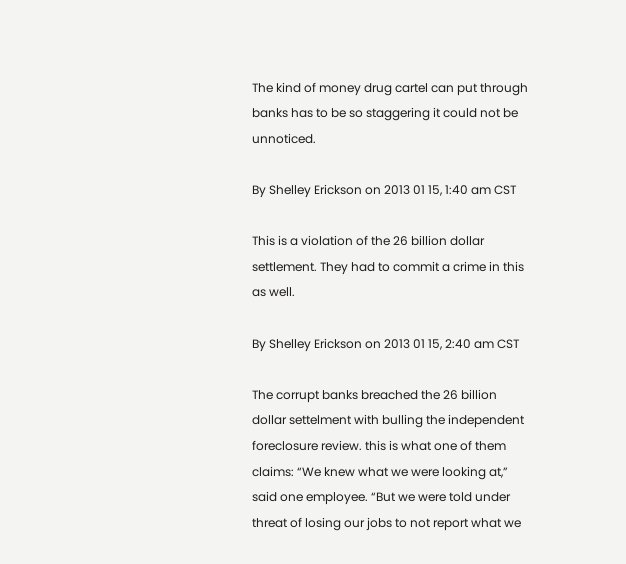The kind of money drug cartel can put through banks has to be so staggering it could not be unnoticed.

By Shelley Erickson on 2013 01 15, 1:40 am CST

This is a violation of the 26 billion dollar settlement. They had to commit a crime in this as well.

By Shelley Erickson on 2013 01 15, 2:40 am CST

The corrupt banks breached the 26 billion dollar settelment with bulling the independent foreclosure review. this is what one of them claims: “We knew what we were looking at,” said one employee. “But we were told under threat of losing our jobs to not report what we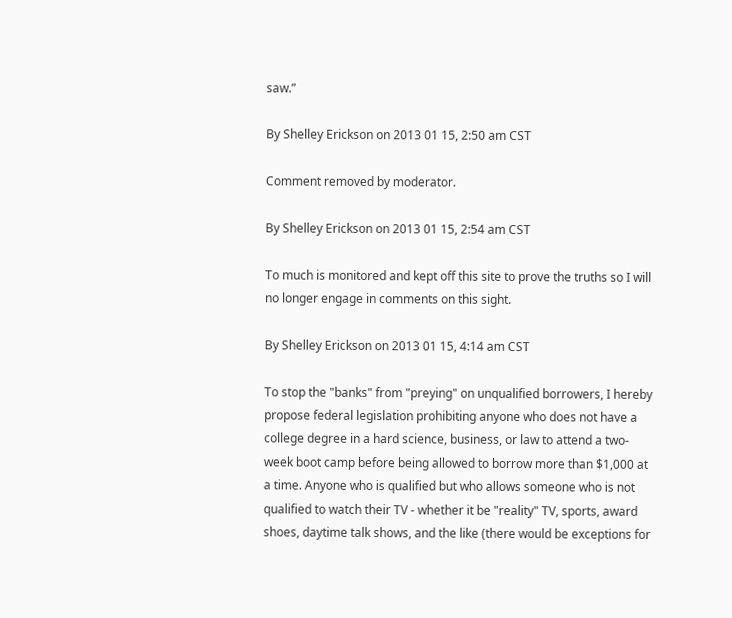saw.”

By Shelley Erickson on 2013 01 15, 2:50 am CST

Comment removed by moderator.

By Shelley Erickson on 2013 01 15, 2:54 am CST

To much is monitored and kept off this site to prove the truths so I will no longer engage in comments on this sight.

By Shelley Erickson on 2013 01 15, 4:14 am CST

To stop the "banks" from "preying" on unqualified borrowers, I hereby propose federal legislation prohibiting anyone who does not have a college degree in a hard science, business, or law to attend a two-week boot camp before being allowed to borrow more than $1,000 at a time. Anyone who is qualified but who allows someone who is not qualified to watch their TV - whether it be "reality" TV, sports, award shoes, daytime talk shows, and the like (there would be exceptions for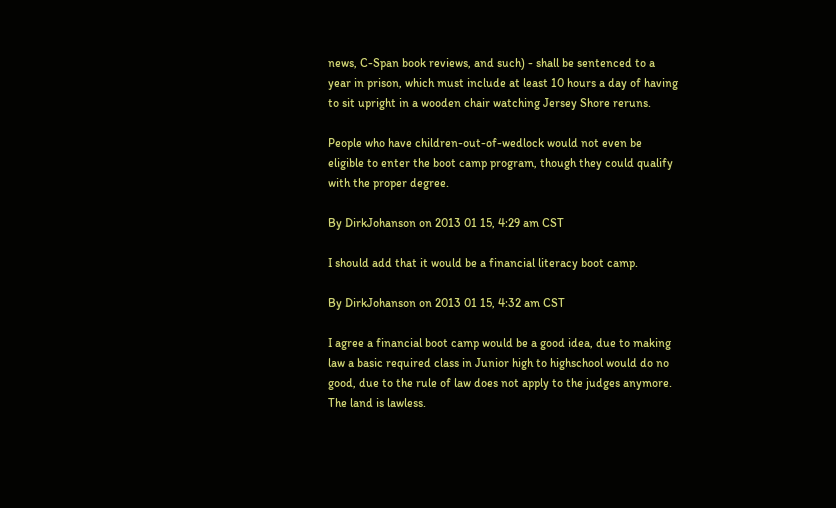news, C-Span book reviews, and such) - shall be sentenced to a year in prison, which must include at least 10 hours a day of having to sit upright in a wooden chair watching Jersey Shore reruns.

People who have children-out-of-wedlock would not even be eligible to enter the boot camp program, though they could qualify with the proper degree.

By DirkJohanson on 2013 01 15, 4:29 am CST

I should add that it would be a financial literacy boot camp.

By DirkJohanson on 2013 01 15, 4:32 am CST

I agree a financial boot camp would be a good idea, due to making law a basic required class in Junior high to highschool would do no good, due to the rule of law does not apply to the judges anymore. The land is lawless.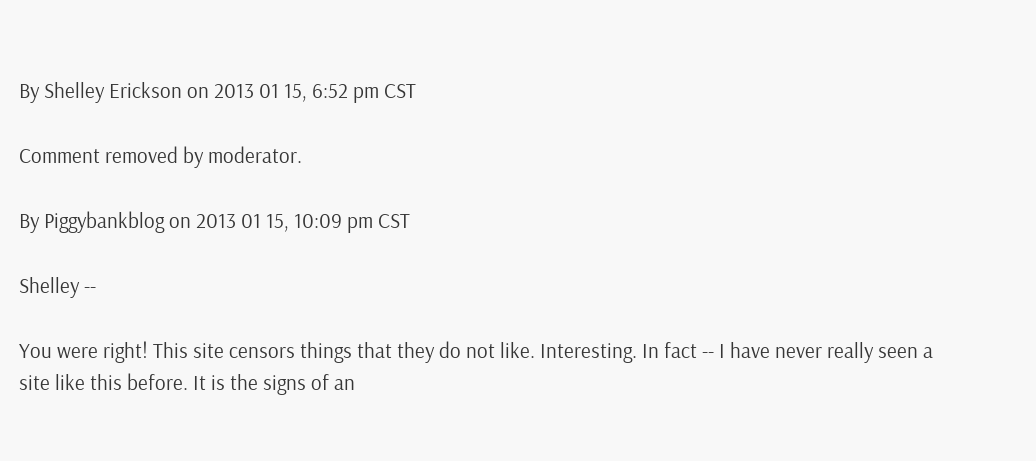By Shelley Erickson on 2013 01 15, 6:52 pm CST

Comment removed by moderator.

By Piggybankblog on 2013 01 15, 10:09 pm CST

Shelley --

You were right! This site censors things that they do not like. Interesting. In fact -- I have never really seen a site like this before. It is the signs of an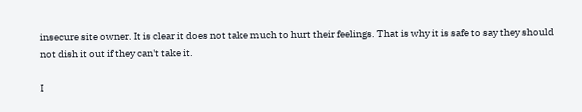insecure site owner. It is clear it does not take much to hurt their feelings. That is why it is safe to say they should not dish it out if they can't take it.

I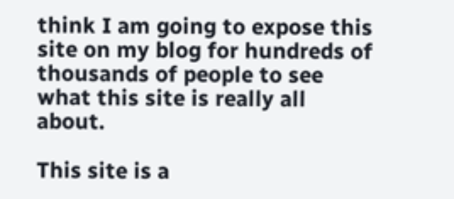think I am going to expose this site on my blog for hundreds of thousands of people to see what this site is really all about.

This site is a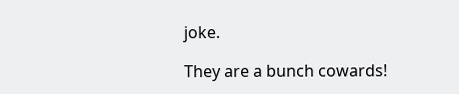joke.

They are a bunch cowards!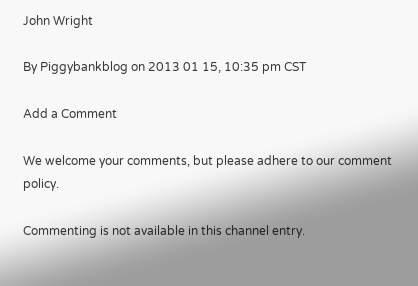John Wright

By Piggybankblog on 2013 01 15, 10:35 pm CST

Add a Comment

We welcome your comments, but please adhere to our comment policy.

Commenting is not available in this channel entry.